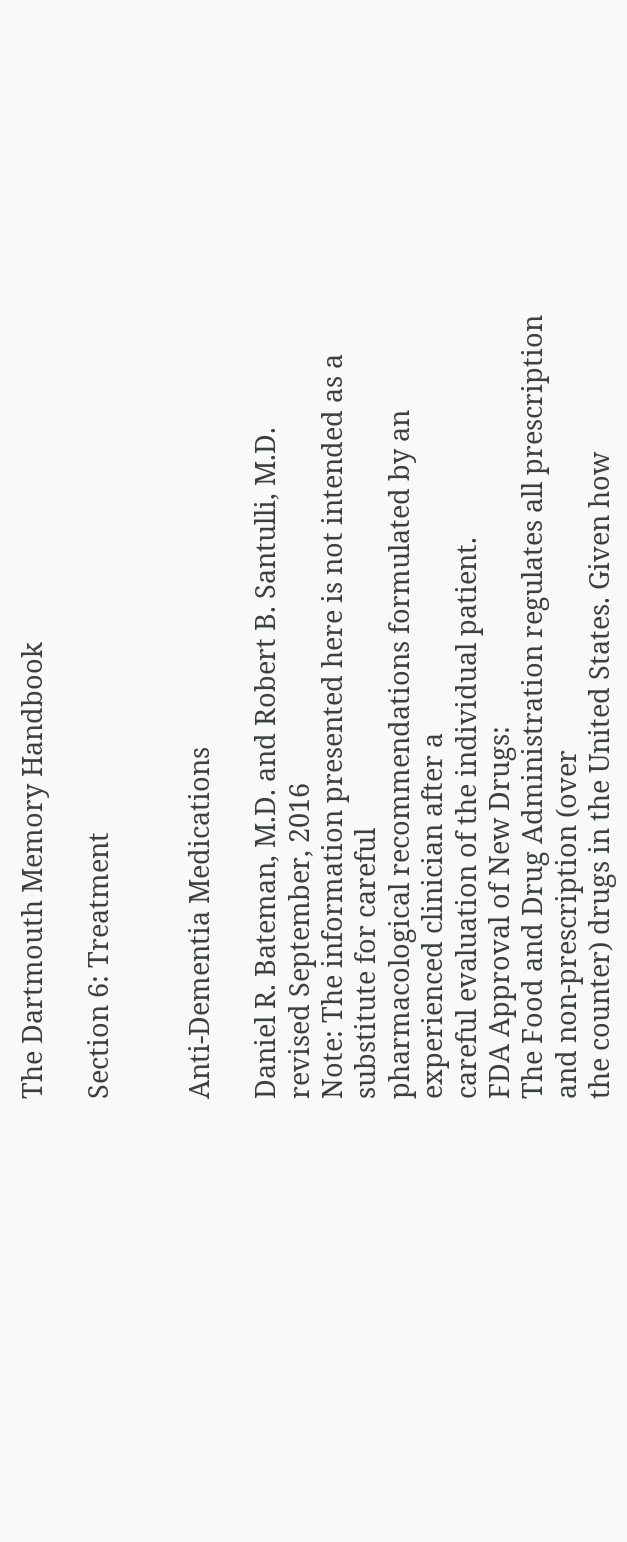The Dartmouth Memory Handbook

Section 6: Treatment


Anti-Dementia Medications

Daniel R. Bateman, M.D. and Robert B. Santulli, M.D.
revised September, 2016
Note: The information presented here is not intended as a substitute for careful
pharmacological recommendations formulated by an experienced clinician after a
careful evaluation of the individual patient.
FDA Approval of New Drugs:
The Food and Drug Administration regulates all prescription and non-prescription (over
the counter) drugs in the United States. Given how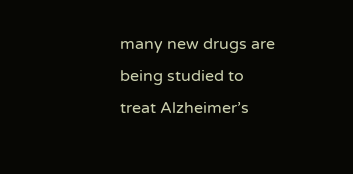many new drugs are being studied to
treat Alzheimer’s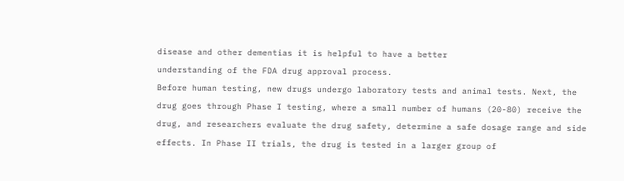disease and other dementias it is helpful to have a better
understanding of the FDA drug approval process.
Before human testing, new drugs undergo laboratory tests and animal tests. Next, the
drug goes through Phase I testing, where a small number of humans (20-80) receive the
drug, and researchers evaluate the drug safety, determine a safe dosage range and side
effects. In Phase II trials, the drug is tested in a larger group of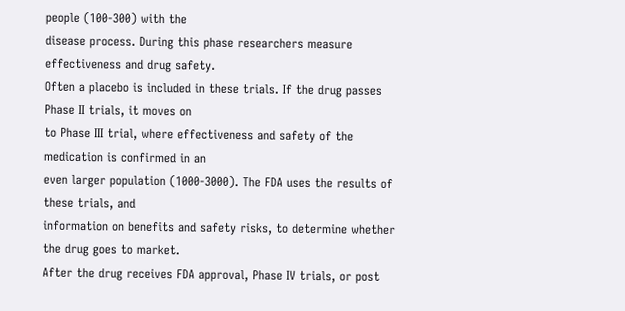people (100-300) with the
disease process. During this phase researchers measure effectiveness and drug safety.
Often a placebo is included in these trials. If the drug passes Phase II trials, it moves on
to Phase III trial, where effectiveness and safety of the medication is confirmed in an
even larger population (1000-3000). The FDA uses the results of these trials, and
information on benefits and safety risks, to determine whether the drug goes to market.
After the drug receives FDA approval, Phase IV trials, or post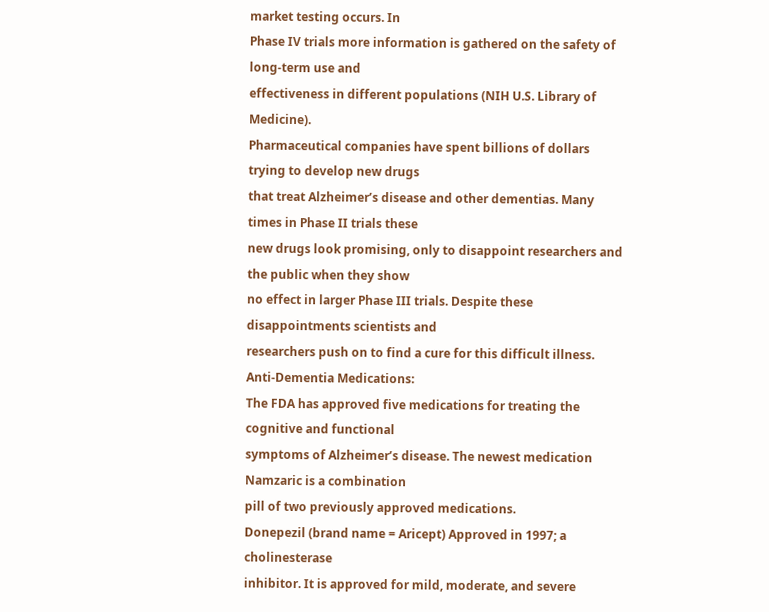market testing occurs. In
Phase IV trials more information is gathered on the safety of long-term use and
effectiveness in different populations (NIH U.S. Library of Medicine).
Pharmaceutical companies have spent billions of dollars trying to develop new drugs
that treat Alzheimer’s disease and other dementias. Many times in Phase II trials these
new drugs look promising, only to disappoint researchers and the public when they show
no effect in larger Phase III trials. Despite these disappointments scientists and
researchers push on to find a cure for this difficult illness.
Anti-Dementia Medications:
The FDA has approved five medications for treating the cognitive and functional
symptoms of Alzheimer’s disease. The newest medication Namzaric is a combination
pill of two previously approved medications.
Donepezil (brand name = Aricept) Approved in 1997; a cholinesterase
inhibitor. It is approved for mild, moderate, and severe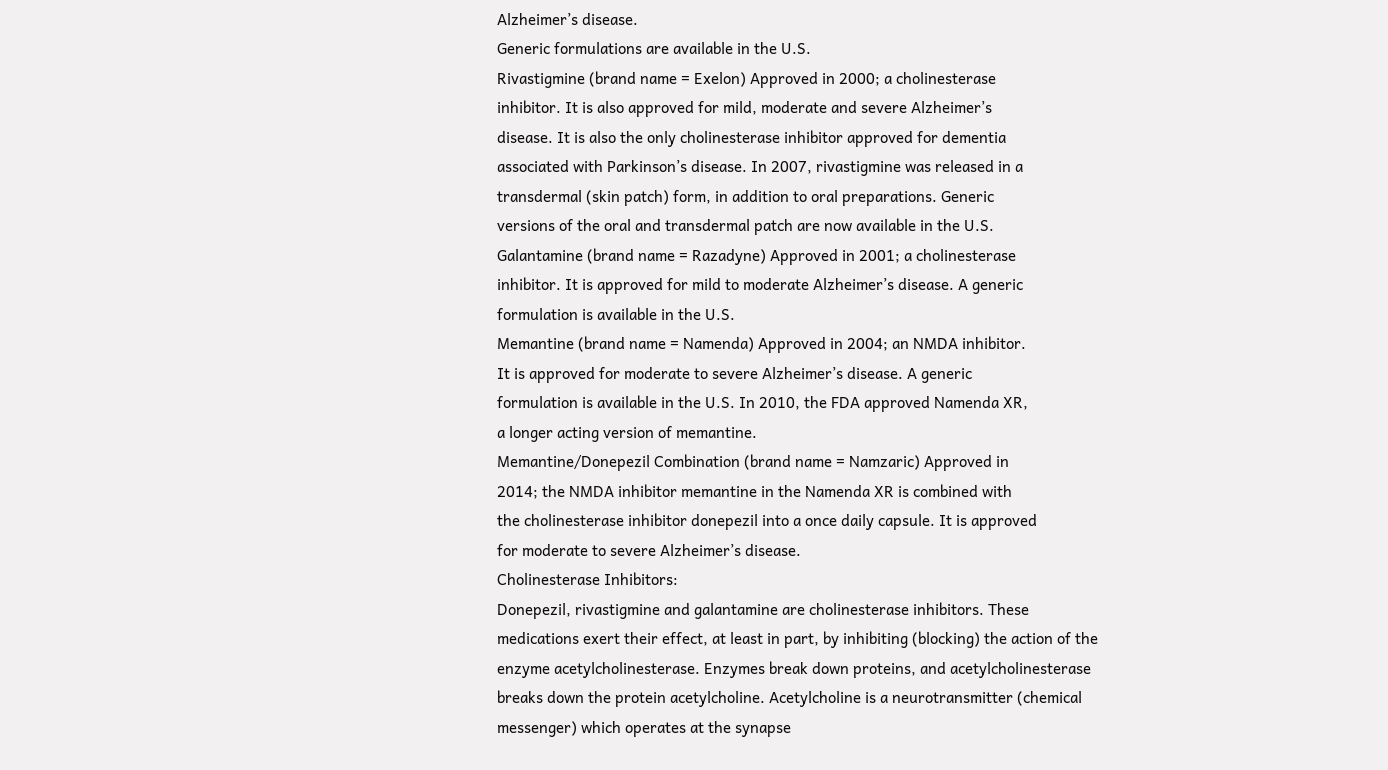Alzheimer’s disease.
Generic formulations are available in the U.S.
Rivastigmine (brand name = Exelon) Approved in 2000; a cholinesterase
inhibitor. It is also approved for mild, moderate and severe Alzheimer’s
disease. It is also the only cholinesterase inhibitor approved for dementia
associated with Parkinson’s disease. In 2007, rivastigmine was released in a
transdermal (skin patch) form, in addition to oral preparations. Generic
versions of the oral and transdermal patch are now available in the U.S.
Galantamine (brand name = Razadyne) Approved in 2001; a cholinesterase
inhibitor. It is approved for mild to moderate Alzheimer’s disease. A generic
formulation is available in the U.S.
Memantine (brand name = Namenda) Approved in 2004; an NMDA inhibitor.
It is approved for moderate to severe Alzheimer’s disease. A generic
formulation is available in the U.S. In 2010, the FDA approved Namenda XR,
a longer acting version of memantine.
Memantine/Donepezil Combination (brand name = Namzaric) Approved in
2014; the NMDA inhibitor memantine in the Namenda XR is combined with
the cholinesterase inhibitor donepezil into a once daily capsule. It is approved
for moderate to severe Alzheimer’s disease.
Cholinesterase Inhibitors:
Donepezil, rivastigmine and galantamine are cholinesterase inhibitors. These
medications exert their effect, at least in part, by inhibiting (blocking) the action of the
enzyme acetylcholinesterase. Enzymes break down proteins, and acetylcholinesterase
breaks down the protein acetylcholine. Acetylcholine is a neurotransmitter (chemical
messenger) which operates at the synapse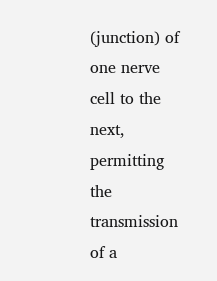(junction) of one nerve cell to the next,
permitting the transmission of a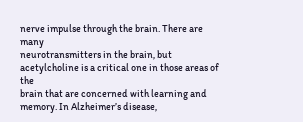nerve impulse through the brain. There are many
neurotransmitters in the brain, but acetylcholine is a critical one in those areas of the
brain that are concerned with learning and memory. In Alzheimer’s disease,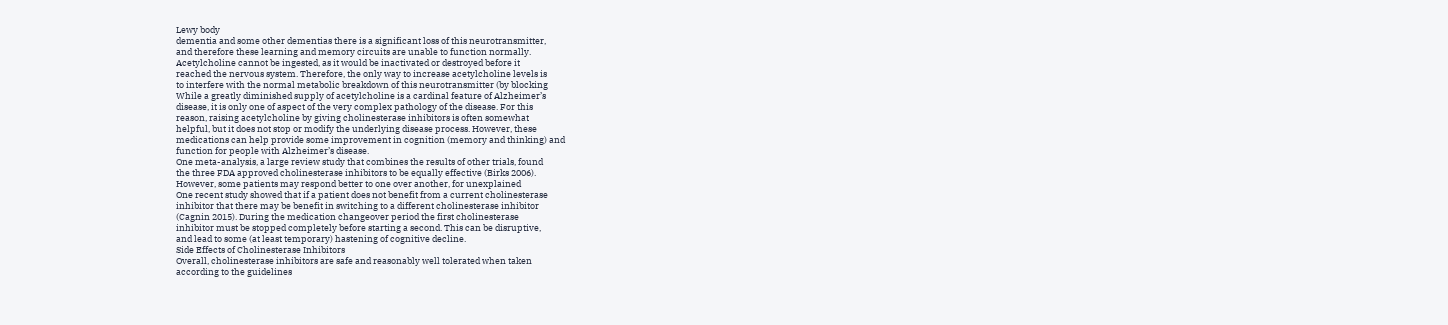Lewy body
dementia and some other dementias there is a significant loss of this neurotransmitter,
and therefore these learning and memory circuits are unable to function normally.
Acetylcholine cannot be ingested, as it would be inactivated or destroyed before it
reached the nervous system. Therefore, the only way to increase acetylcholine levels is
to interfere with the normal metabolic breakdown of this neurotransmitter (by blocking
While a greatly diminished supply of acetylcholine is a cardinal feature of Alzheimer’s
disease, it is only one of aspect of the very complex pathology of the disease. For this
reason, raising acetylcholine by giving cholinesterase inhibitors is often somewhat
helpful, but it does not stop or modify the underlying disease process. However, these
medications can help provide some improvement in cognition (memory and thinking) and
function for people with Alzheimer’s disease.
One meta-analysis, a large review study that combines the results of other trials, found
the three FDA approved cholinesterase inhibitors to be equally effective (Birks 2006).
However, some patients may respond better to one over another, for unexplained
One recent study showed that if a patient does not benefit from a current cholinesterase
inhibitor that there may be benefit in switching to a different cholinesterase inhibitor
(Cagnin 2015). During the medication changeover period the first cholinesterase
inhibitor must be stopped completely before starting a second. This can be disruptive,
and lead to some (at least temporary) hastening of cognitive decline.
Side Effects of Cholinesterase Inhibitors
Overall, cholinesterase inhibitors are safe and reasonably well tolerated when taken
according to the guidelines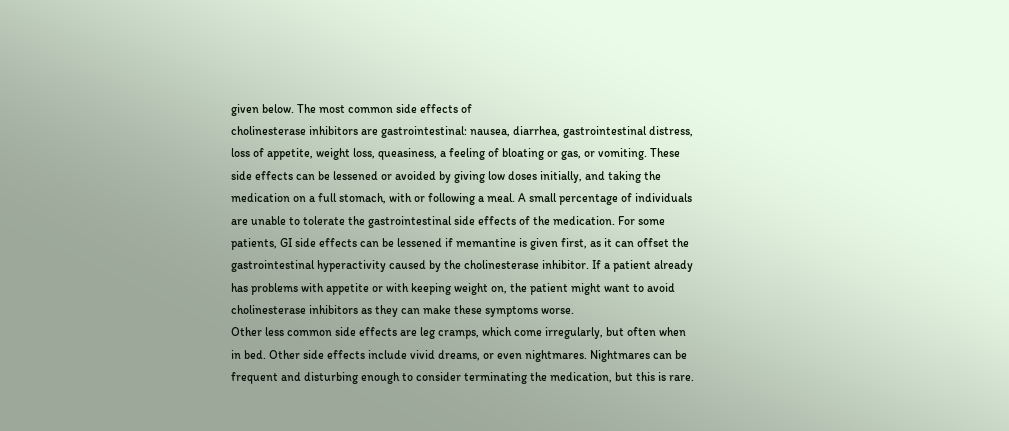given below. The most common side effects of
cholinesterase inhibitors are gastrointestinal: nausea, diarrhea, gastrointestinal distress,
loss of appetite, weight loss, queasiness, a feeling of bloating or gas, or vomiting. These
side effects can be lessened or avoided by giving low doses initially, and taking the
medication on a full stomach, with or following a meal. A small percentage of individuals
are unable to tolerate the gastrointestinal side effects of the medication. For some
patients, GI side effects can be lessened if memantine is given first, as it can offset the
gastrointestinal hyperactivity caused by the cholinesterase inhibitor. If a patient already
has problems with appetite or with keeping weight on, the patient might want to avoid
cholinesterase inhibitors as they can make these symptoms worse.
Other less common side effects are leg cramps, which come irregularly, but often when
in bed. Other side effects include vivid dreams, or even nightmares. Nightmares can be
frequent and disturbing enough to consider terminating the medication, but this is rare.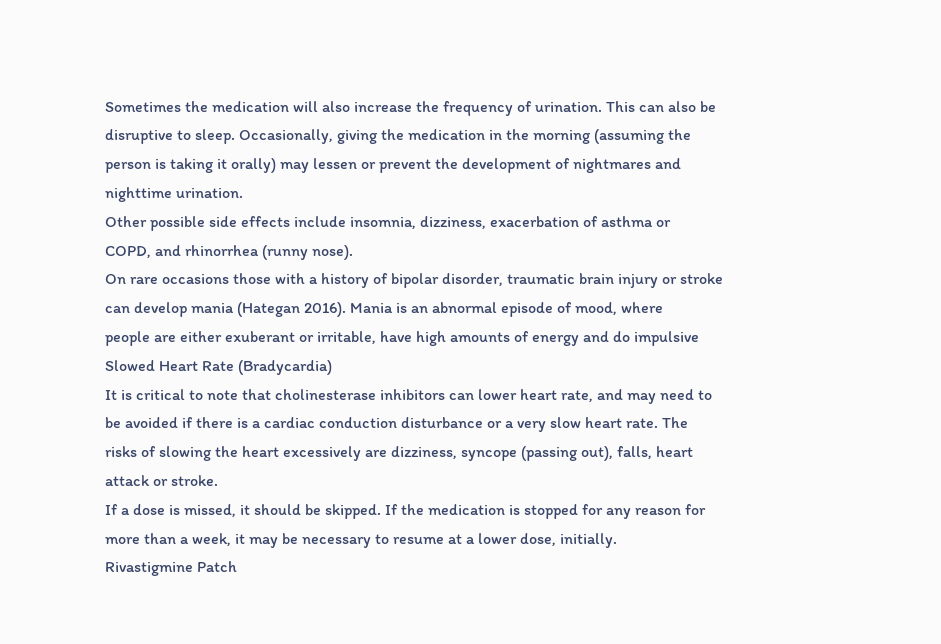Sometimes the medication will also increase the frequency of urination. This can also be
disruptive to sleep. Occasionally, giving the medication in the morning (assuming the
person is taking it orally) may lessen or prevent the development of nightmares and
nighttime urination.
Other possible side effects include insomnia, dizziness, exacerbation of asthma or
COPD, and rhinorrhea (runny nose).
On rare occasions those with a history of bipolar disorder, traumatic brain injury or stroke
can develop mania (Hategan 2016). Mania is an abnormal episode of mood, where
people are either exuberant or irritable, have high amounts of energy and do impulsive
Slowed Heart Rate (Bradycardia)
It is critical to note that cholinesterase inhibitors can lower heart rate, and may need to
be avoided if there is a cardiac conduction disturbance or a very slow heart rate. The
risks of slowing the heart excessively are dizziness, syncope (passing out), falls, heart
attack or stroke.
If a dose is missed, it should be skipped. If the medication is stopped for any reason for
more than a week, it may be necessary to resume at a lower dose, initially.
Rivastigmine Patch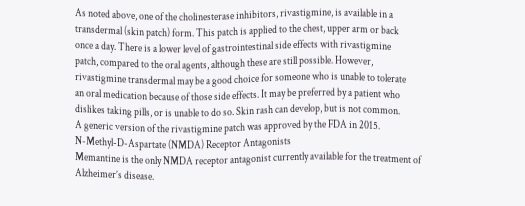As noted above, one of the cholinesterase inhibitors, rivastigmine, is available in a
transdermal (skin patch) form. This patch is applied to the chest, upper arm or back
once a day. There is a lower level of gastrointestinal side effects with rivastigmine
patch, compared to the oral agents, although these are still possible. However,
rivastigmine transdermal may be a good choice for someone who is unable to tolerate
an oral medication because of those side effects. It may be preferred by a patient who
dislikes taking pills, or is unable to do so. Skin rash can develop, but is not common.
A generic version of the rivastigmine patch was approved by the FDA in 2015.
N-Methyl-D-Aspartate (NMDA) Receptor Antagonists
Memantine is the only NMDA receptor antagonist currently available for the treatment of
Alzheimer’s disease.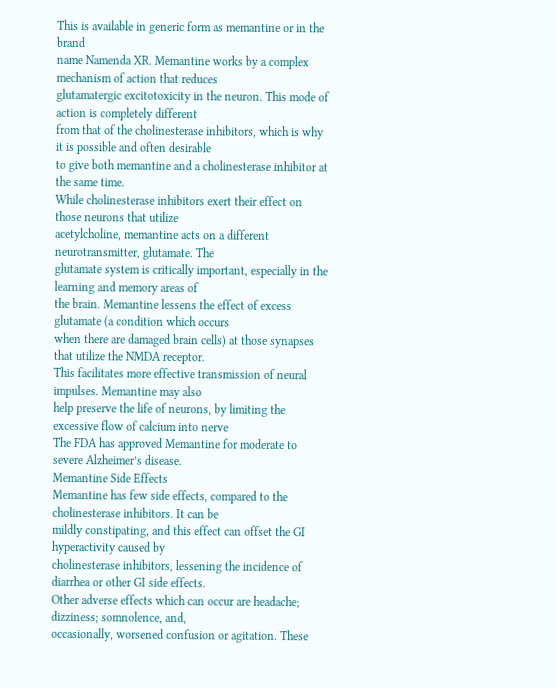This is available in generic form as memantine or in the brand
name Namenda XR. Memantine works by a complex mechanism of action that reduces
glutamatergic excitotoxicity in the neuron. This mode of action is completely different
from that of the cholinesterase inhibitors, which is why it is possible and often desirable
to give both memantine and a cholinesterase inhibitor at the same time.
While cholinesterase inhibitors exert their effect on those neurons that utilize
acetylcholine, memantine acts on a different neurotransmitter, glutamate. The
glutamate system is critically important, especially in the learning and memory areas of
the brain. Memantine lessens the effect of excess glutamate (a condition which occurs
when there are damaged brain cells) at those synapses that utilize the NMDA receptor.
This facilitates more effective transmission of neural impulses. Memantine may also
help preserve the life of neurons, by limiting the excessive flow of calcium into nerve
The FDA has approved Memantine for moderate to severe Alzheimer’s disease.
Memantine Side Effects
Memantine has few side effects, compared to the cholinesterase inhibitors. It can be
mildly constipating, and this effect can offset the GI hyperactivity caused by
cholinesterase inhibitors, lessening the incidence of diarrhea or other GI side effects.
Other adverse effects which can occur are headache; dizziness; somnolence, and,
occasionally, worsened confusion or agitation. These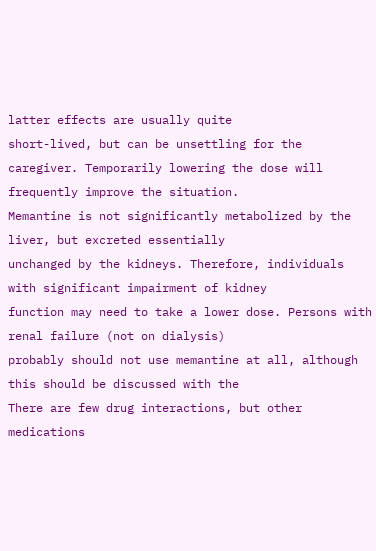latter effects are usually quite
short-lived, but can be unsettling for the caregiver. Temporarily lowering the dose will
frequently improve the situation.
Memantine is not significantly metabolized by the liver, but excreted essentially
unchanged by the kidneys. Therefore, individuals with significant impairment of kidney
function may need to take a lower dose. Persons with renal failure (not on dialysis)
probably should not use memantine at all, although this should be discussed with the
There are few drug interactions, but other medications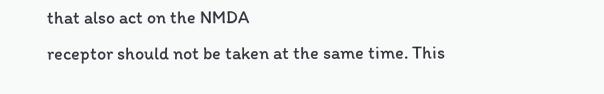that also act on the NMDA
receptor should not be taken at the same time. This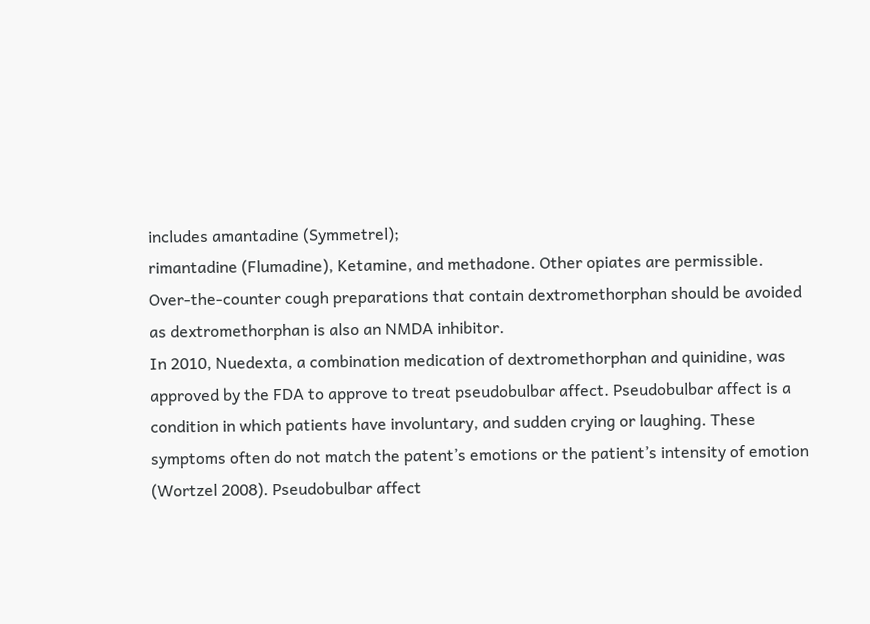includes amantadine (Symmetrel);
rimantadine (Flumadine), Ketamine, and methadone. Other opiates are permissible.
Over-the-counter cough preparations that contain dextromethorphan should be avoided
as dextromethorphan is also an NMDA inhibitor.
In 2010, Nuedexta, a combination medication of dextromethorphan and quinidine, was
approved by the FDA to approve to treat pseudobulbar affect. Pseudobulbar affect is a
condition in which patients have involuntary, and sudden crying or laughing. These
symptoms often do not match the patent’s emotions or the patient’s intensity of emotion
(Wortzel 2008). Pseudobulbar affect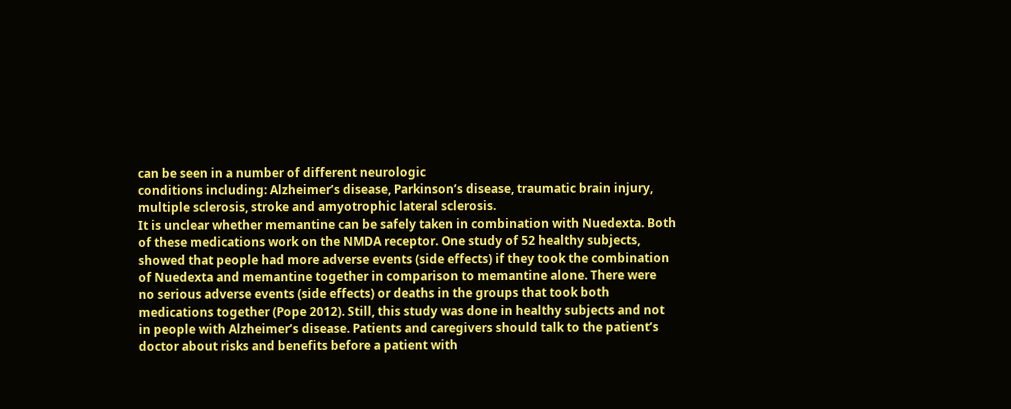can be seen in a number of different neurologic
conditions including: Alzheimer’s disease, Parkinson’s disease, traumatic brain injury,
multiple sclerosis, stroke and amyotrophic lateral sclerosis.
It is unclear whether memantine can be safely taken in combination with Nuedexta. Both
of these medications work on the NMDA receptor. One study of 52 healthy subjects,
showed that people had more adverse events (side effects) if they took the combination
of Nuedexta and memantine together in comparison to memantine alone. There were
no serious adverse events (side effects) or deaths in the groups that took both
medications together (Pope 2012). Still, this study was done in healthy subjects and not
in people with Alzheimer’s disease. Patients and caregivers should talk to the patient’s
doctor about risks and benefits before a patient with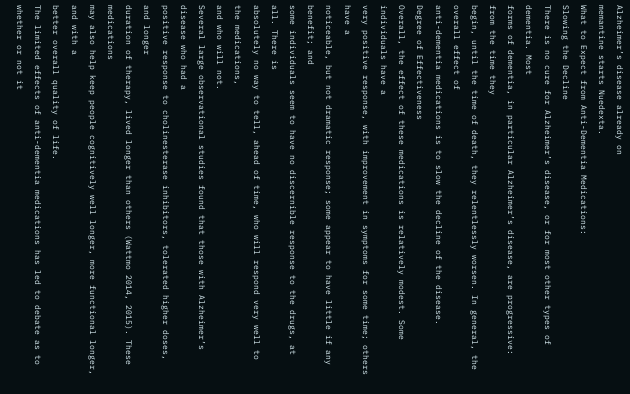Alzheimer’s disease already on
memantine starts Nuedexta.
What to Expect from Anti-Dementia Medications:
Slowing the Decline
There is no cure for Alzheimer’s disease, or for most other types of dementia. Most
forms of dementia, in particular Alzheimer’s disease, are progressive: from the time they
begin, until the time of death, they relentlessly worsen. In general, the overall effect of
anti-dementia medications is to slow the decline of the disease.
Degree of Effectiveness
Overall, the effect of these medications is relatively modest. Some individuals have a
very positive response, with improvement in symptoms for some time; others have a
noticeable, but not dramatic response; some appear to have little if any benefit; and
some individuals seem to have no discernible response to the drugs, at all. There is
absolutely no way to tell, ahead of time, who will respond very well to the medications,
and who will not.
Several large observational studies found that those with Alzheimer’s disease who had a
positive response to cholinesterase inhibitors, tolerated higher doses, and longer
duration of therapy, lived longer than others (Wattmo 2014, 2015). These medications
may also help keep people cognitively well longer, more functional longer, and with a
better overall quality of life.
The limited effects of anti-dementia medications has led to debate as to whether or not it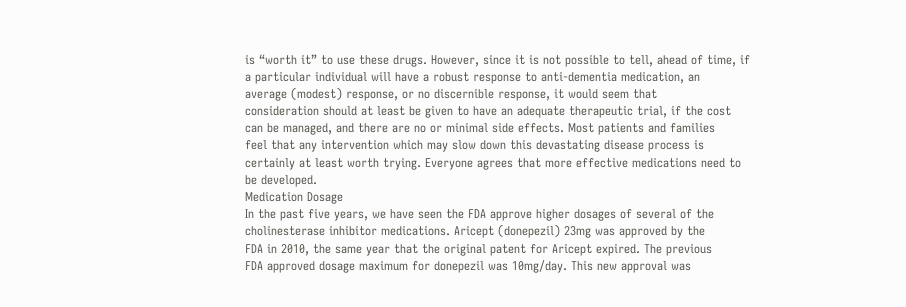is “worth it” to use these drugs. However, since it is not possible to tell, ahead of time, if
a particular individual will have a robust response to anti-dementia medication, an
average (modest) response, or no discernible response, it would seem that
consideration should at least be given to have an adequate therapeutic trial, if the cost
can be managed, and there are no or minimal side effects. Most patients and families
feel that any intervention which may slow down this devastating disease process is
certainly at least worth trying. Everyone agrees that more effective medications need to
be developed.
Medication Dosage
In the past five years, we have seen the FDA approve higher dosages of several of the
cholinesterase inhibitor medications. Aricept (donepezil) 23mg was approved by the
FDA in 2010, the same year that the original patent for Aricept expired. The previous
FDA approved dosage maximum for donepezil was 10mg/day. This new approval was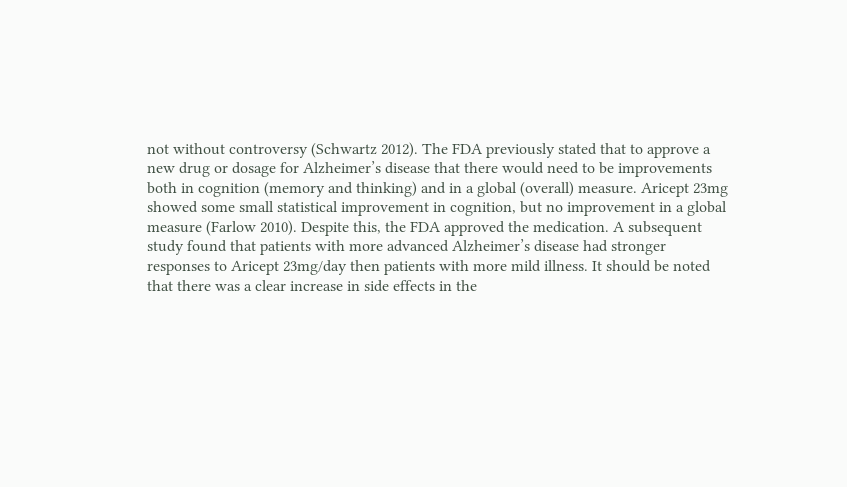not without controversy (Schwartz 2012). The FDA previously stated that to approve a
new drug or dosage for Alzheimer’s disease that there would need to be improvements
both in cognition (memory and thinking) and in a global (overall) measure. Aricept 23mg
showed some small statistical improvement in cognition, but no improvement in a global
measure (Farlow 2010). Despite this, the FDA approved the medication. A subsequent
study found that patients with more advanced Alzheimer’s disease had stronger
responses to Aricept 23mg/day then patients with more mild illness. It should be noted
that there was a clear increase in side effects in the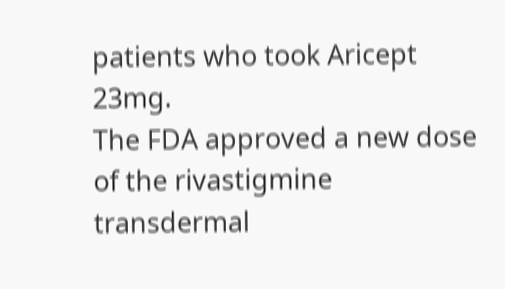patients who took Aricept 23mg.
The FDA approved a new dose of the rivastigmine transdermal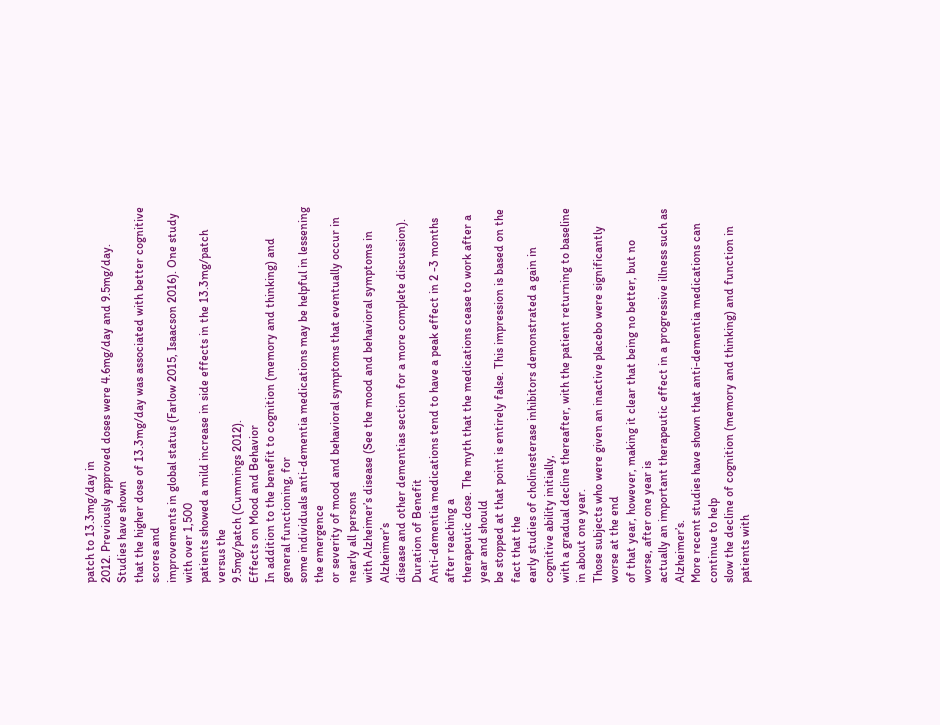patch to 13.3mg/day in
2012. Previously approved doses were 4.6mg/day and 9.5mg/day. Studies have shown
that the higher dose of 13.3mg/day was associated with better cognitive scores and
improvements in global status (Farlow 2015, Isaacson 2016). One study with over 1,500
patients showed a mild increase in side effects in the 13.3mg/patch versus the
9.5mg/patch (Cummings 2012).
Effects on Mood and Behavior
In addition to the benefit to cognition (memory and thinking) and general functioning, for
some individuals anti-dementia medications may be helpful in lessening the emergence
or severity of mood and behavioral symptoms that eventually occur in nearly all persons
with Alzheimer’s disease (See the mood and behavioral symptoms in Alzheimer’s
disease and other dementias section for a more complete discussion).
Duration of Benefit
Anti-dementia medications tend to have a peak effect in 2 -3 months after reaching a
therapeutic dose. The myth that the medications cease to work after a year and should
be stopped at that point is entirely false. This impression is based on the fact that the
early studies of cholinesterase inhibitors demonstrated a gain in cognitive ability initially,
with a gradual decline thereafter, with the patient returning to baseline in about one year.
Those subjects who were given an inactive placebo were significantly worse at the end
of that year, however, making it clear that being no better, but no worse, after one year is
actually an important therapeutic effect in a progressive illness such as Alzheimer’s.
More recent studies have shown that anti-dementia medications can continue to help
slow the decline of cognition (memory and thinking) and function in patients with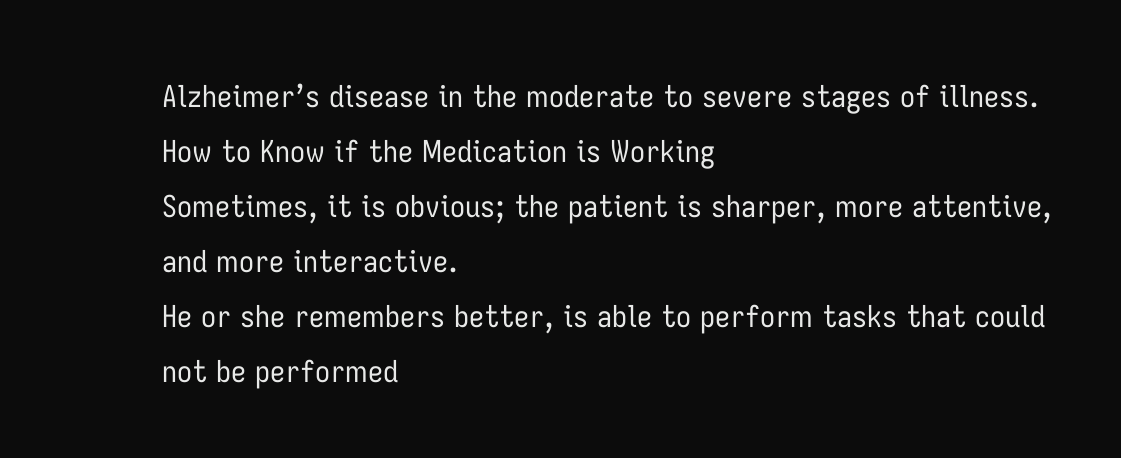Alzheimer’s disease in the moderate to severe stages of illness.
How to Know if the Medication is Working
Sometimes, it is obvious; the patient is sharper, more attentive, and more interactive.
He or she remembers better, is able to perform tasks that could not be performed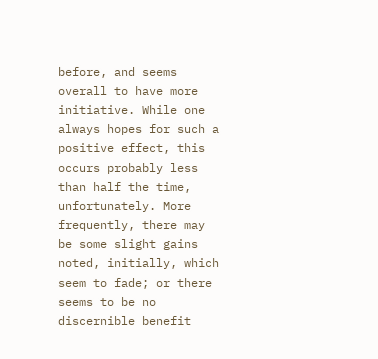before, and seems overall to have more initiative. While one always hopes for such a
positive effect, this occurs probably less than half the time, unfortunately. More
frequently, there may be some slight gains noted, initially, which seem to fade; or there
seems to be no discernible benefit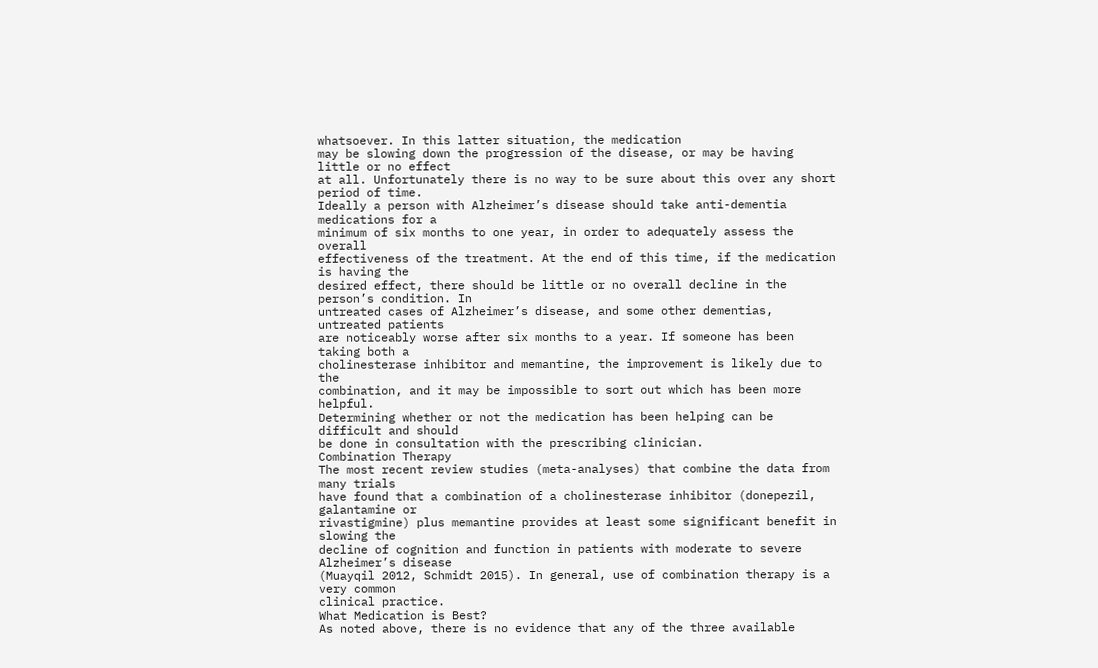whatsoever. In this latter situation, the medication
may be slowing down the progression of the disease, or may be having little or no effect
at all. Unfortunately there is no way to be sure about this over any short period of time.
Ideally a person with Alzheimer’s disease should take anti-dementia medications for a
minimum of six months to one year, in order to adequately assess the overall
effectiveness of the treatment. At the end of this time, if the medication is having the
desired effect, there should be little or no overall decline in the person’s condition. In
untreated cases of Alzheimer’s disease, and some other dementias, untreated patients
are noticeably worse after six months to a year. If someone has been taking both a
cholinesterase inhibitor and memantine, the improvement is likely due to the
combination, and it may be impossible to sort out which has been more helpful.
Determining whether or not the medication has been helping can be difficult and should
be done in consultation with the prescribing clinician.
Combination Therapy
The most recent review studies (meta-analyses) that combine the data from many trials
have found that a combination of a cholinesterase inhibitor (donepezil, galantamine or
rivastigmine) plus memantine provides at least some significant benefit in slowing the
decline of cognition and function in patients with moderate to severe Alzheimer’s disease
(Muayqil 2012, Schmidt 2015). In general, use of combination therapy is a very common
clinical practice.
What Medication is Best?
As noted above, there is no evidence that any of the three available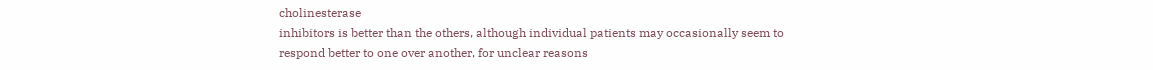cholinesterase
inhibitors is better than the others, although individual patients may occasionally seem to
respond better to one over another, for unclear reasons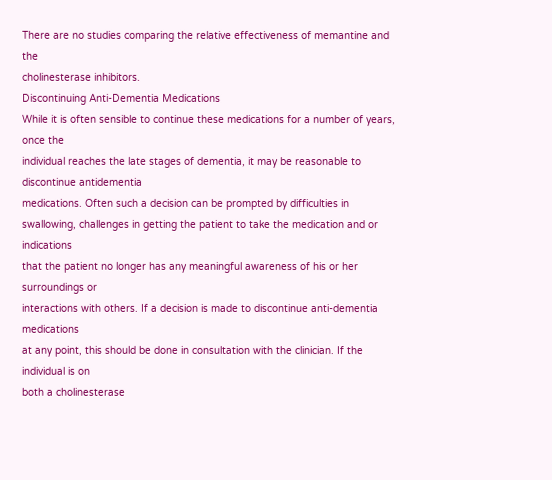There are no studies comparing the relative effectiveness of memantine and the
cholinesterase inhibitors.
Discontinuing Anti-Dementia Medications
While it is often sensible to continue these medications for a number of years, once the
individual reaches the late stages of dementia, it may be reasonable to discontinue antidementia
medications. Often such a decision can be prompted by difficulties in
swallowing, challenges in getting the patient to take the medication and or indications
that the patient no longer has any meaningful awareness of his or her surroundings or
interactions with others. If a decision is made to discontinue anti-dementia medications
at any point, this should be done in consultation with the clinician. If the individual is on
both a cholinesterase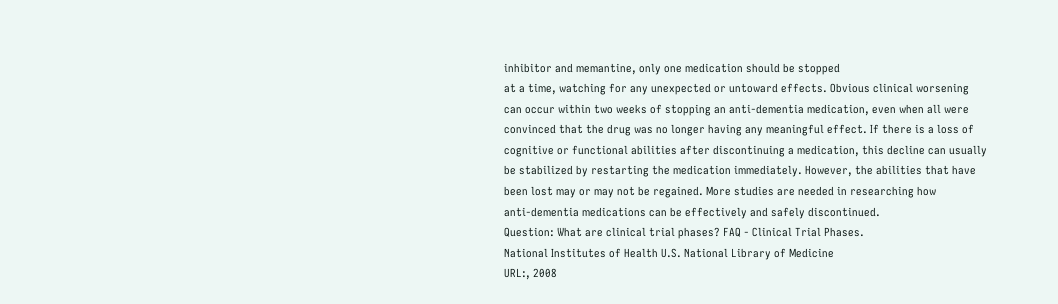inhibitor and memantine, only one medication should be stopped
at a time, watching for any unexpected or untoward effects. Obvious clinical worsening
can occur within two weeks of stopping an anti-dementia medication, even when all were
convinced that the drug was no longer having any meaningful effect. If there is a loss of
cognitive or functional abilities after discontinuing a medication, this decline can usually
be stabilized by restarting the medication immediately. However, the abilities that have
been lost may or may not be regained. More studies are needed in researching how
anti-dementia medications can be effectively and safely discontinued.
Question: What are clinical trial phases? FAQ - Clinical Trial Phases.
National Institutes of Health U.S. National Library of Medicine
URL:, 2008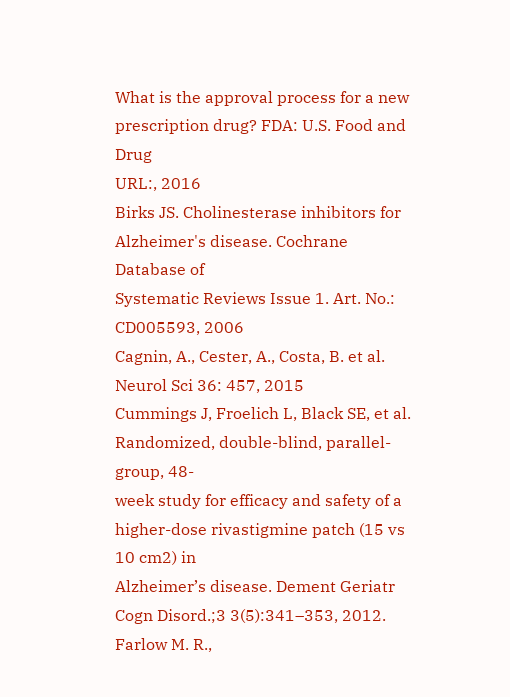What is the approval process for a new prescription drug? FDA: U.S. Food and Drug
URL:, 2016
Birks JS. Cholinesterase inhibitors for Alzheimer's disease. Cochrane Database of
Systematic Reviews Issue 1. Art. No.: CD005593, 2006
Cagnin, A., Cester, A., Costa, B. et al. Neurol Sci 36: 457, 2015
Cummings J, Froelich L, Black SE, et al. Randomized, double-blind, parallel-group, 48-
week study for efficacy and safety of a higher-dose rivastigmine patch (15 vs 10 cm2) in
Alzheimer’s disease. Dement Geriatr Cogn Disord.;3 3(5):341–353, 2012.
Farlow M. R.,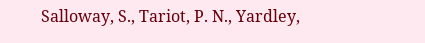Salloway, S., Tariot, P. N., Yardley,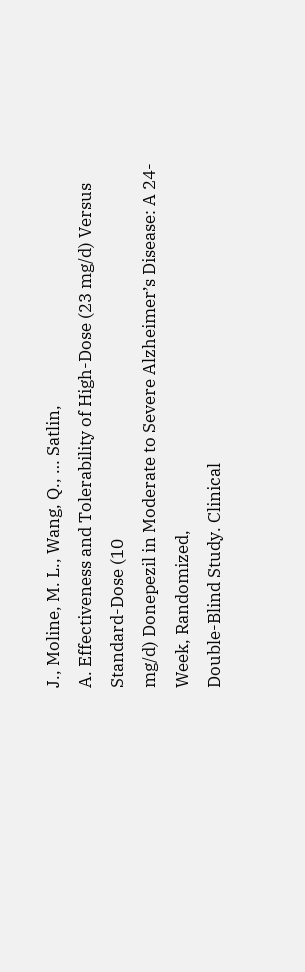J., Moline, M. L., Wang, Q., … Satlin,
A. Effectiveness and Tolerability of High-Dose (23 mg/d) Versus Standard-Dose (10
mg/d) Donepezil in Moderate to Severe Alzheimer’s Disease: A 24-Week, Randomized,
Double-Blind Study. Clinical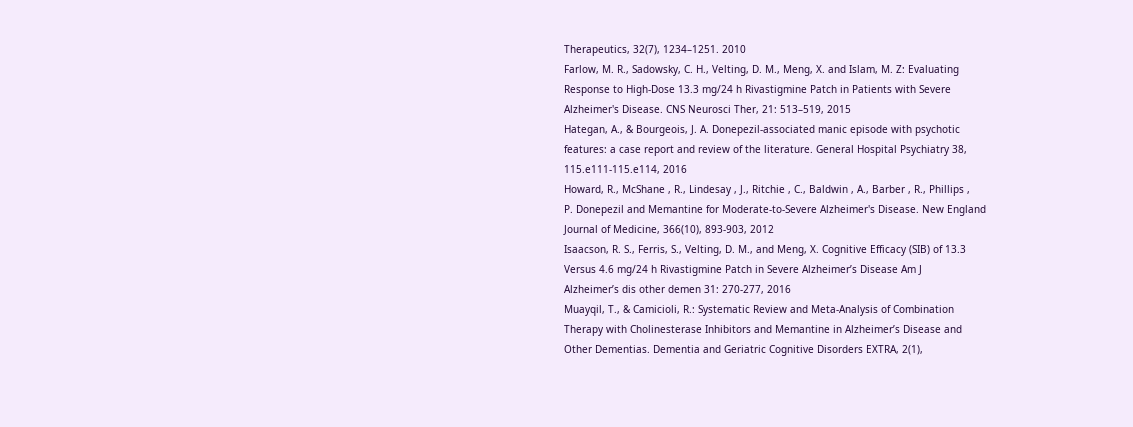Therapeutics, 32(7), 1234–1251. 2010
Farlow, M. R., Sadowsky, C. H., Velting, D. M., Meng, X. and Islam, M. Z: Evaluating
Response to High-Dose 13.3 mg/24 h Rivastigmine Patch in Patients with Severe
Alzheimer's Disease. CNS Neurosci Ther, 21: 513–519, 2015
Hategan, A., & Bourgeois, J. A. Donepezil-associated manic episode with psychotic
features: a case report and review of the literature. General Hospital Psychiatry 38,
115.e111-115.e114, 2016
Howard, R., McShane , R., Lindesay , J., Ritchie , C., Baldwin , A., Barber , R., Phillips ,
P. Donepezil and Memantine for Moderate-to-Severe Alzheimer's Disease. New England
Journal of Medicine, 366(10), 893-903, 2012
Isaacson, R. S., Ferris, S., Velting, D. M., and Meng, X. Cognitive Efficacy (SIB) of 13.3
Versus 4.6 mg/24 h Rivastigmine Patch in Severe Alzheimer’s Disease Am J
Alzheimer’s dis other demen 31: 270-277, 2016
Muayqil, T., & Camicioli, R.: Systematic Review and Meta-Analysis of Combination
Therapy with Cholinesterase Inhibitors and Memantine in Alzheimer’s Disease and
Other Dementias. Dementia and Geriatric Cognitive Disorders EXTRA, 2(1),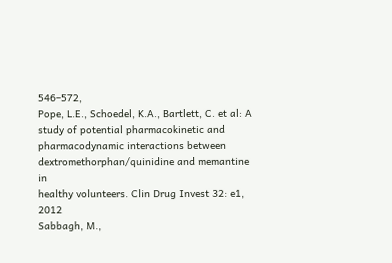546–572,
Pope, L.E., Schoedel, K.A., Bartlett, C. et al: A study of potential pharmacokinetic and
pharmacodynamic interactions between dextromethorphan/quinidine and memantine in
healthy volunteers. Clin Drug Invest 32: e1, 2012
Sabbagh, M.,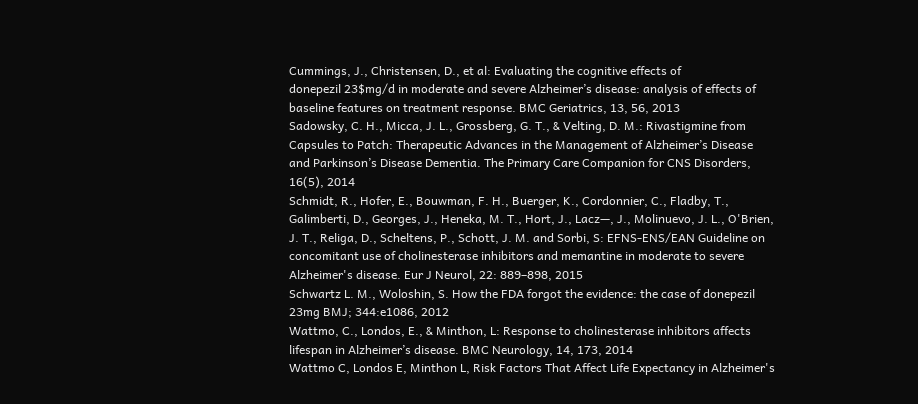Cummings, J., Christensen, D., et al: Evaluating the cognitive effects of
donepezil 23$mg/d in moderate and severe Alzheimer’s disease: analysis of effects of
baseline features on treatment response. BMC Geriatrics, 13, 56, 2013
Sadowsky, C. H., Micca, J. L., Grossberg, G. T., & Velting, D. M.: Rivastigmine from
Capsules to Patch: Therapeutic Advances in the Management of Alzheimer’s Disease
and Parkinson’s Disease Dementia. The Primary Care Companion for CNS Disorders,
16(5), 2014
Schmidt, R., Hofer, E., Bouwman, F. H., Buerger, K., Cordonnier, C., Fladby, T.,
Galimberti, D., Georges, J., Heneka, M. T., Hort, J., Lacz—, J., Molinuevo, J. L., O'Brien,
J. T., Religa, D., Scheltens, P., Schott, J. M. and Sorbi, S: EFNS-ENS/EAN Guideline on
concomitant use of cholinesterase inhibitors and memantine in moderate to severe
Alzheimer's disease. Eur J Neurol, 22: 889–898, 2015
Schwartz L. M., Woloshin, S. How the FDA forgot the evidence: the case of donepezil
23mg BMJ; 344:e1086, 2012
Wattmo, C., Londos, E., & Minthon, L: Response to cholinesterase inhibitors affects
lifespan in Alzheimer’s disease. BMC Neurology, 14, 173, 2014
Wattmo C, Londos E, Minthon L, Risk Factors That Affect Life Expectancy in Alzheimer's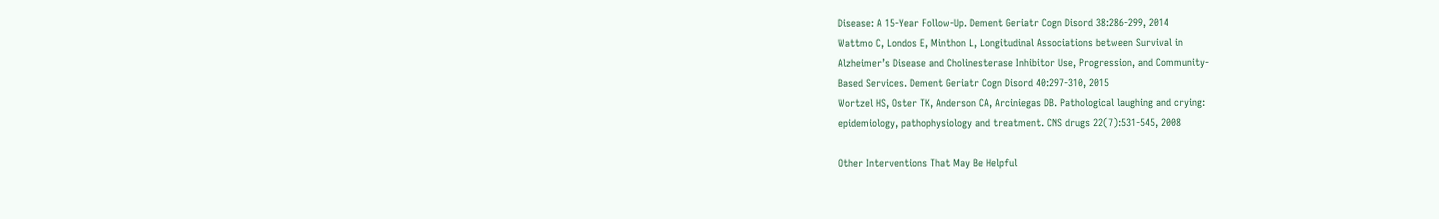Disease: A 15-Year Follow-Up. Dement Geriatr Cogn Disord 38:286-299, 2014
Wattmo C, Londos E, Minthon L, Longitudinal Associations between Survival in
Alzheimer’s Disease and Cholinesterase Inhibitor Use, Progression, and Community-
Based Services. Dement Geriatr Cogn Disord 40:297-310, 2015
Wortzel HS, Oster TK, Anderson CA, Arciniegas DB. Pathological laughing and crying:
epidemiology, pathophysiology and treatment. CNS drugs 22(7):531-545, 2008

Other Interventions That May Be Helpful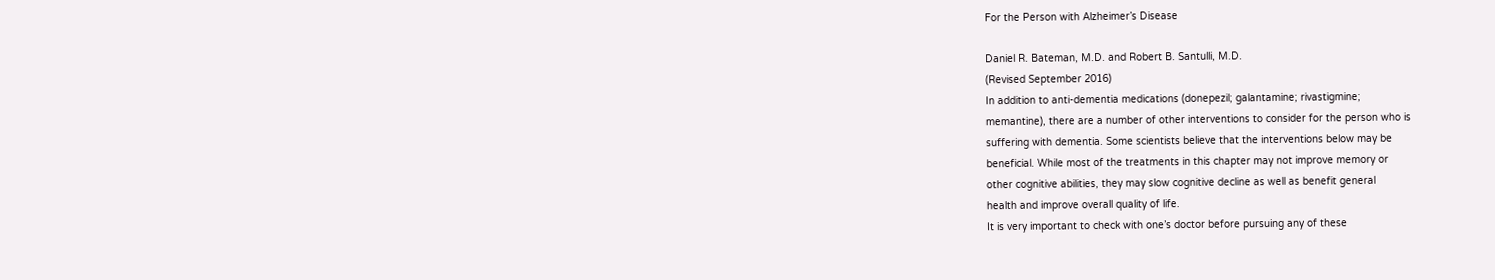For the Person with Alzheimer’s Disease

Daniel R. Bateman, M.D. and Robert B. Santulli, M.D.
(Revised September 2016)
In addition to anti-dementia medications (donepezil; galantamine; rivastigmine;
memantine), there are a number of other interventions to consider for the person who is
suffering with dementia. Some scientists believe that the interventions below may be
beneficial. While most of the treatments in this chapter may not improve memory or
other cognitive abilities, they may slow cognitive decline as well as benefit general
health and improve overall quality of life.
It is very important to check with one’s doctor before pursuing any of these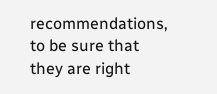recommendations, to be sure that they are right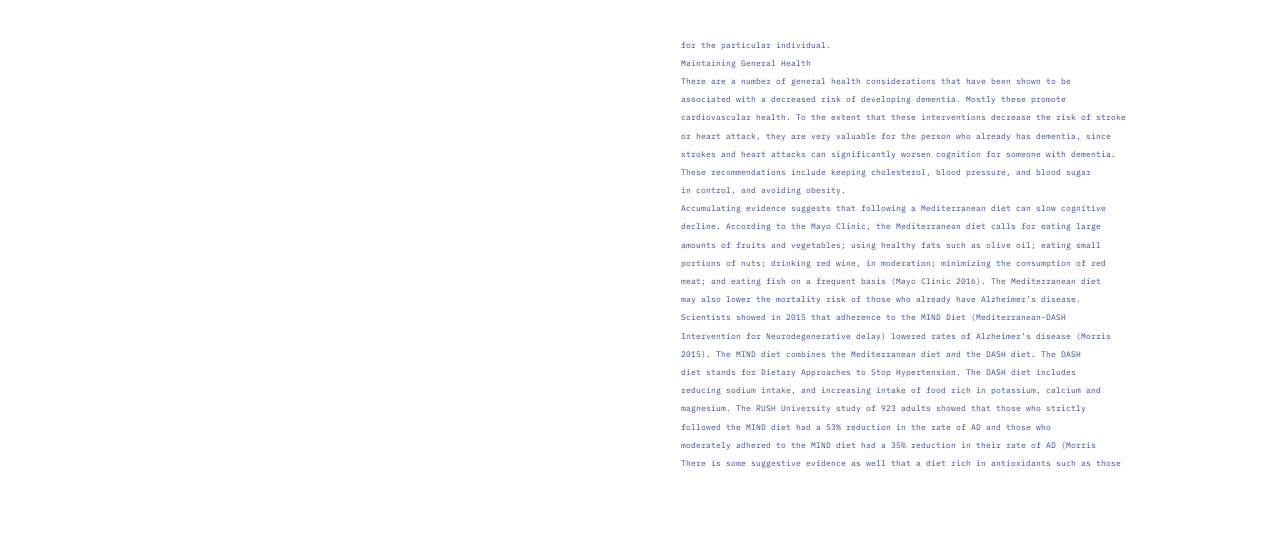for the particular individual.
Maintaining General Health
There are a number of general health considerations that have been shown to be
associated with a decreased risk of developing dementia. Mostly these promote
cardiovascular health. To the extent that these interventions decrease the risk of stroke
or heart attack, they are very valuable for the person who already has dementia, since
strokes and heart attacks can significantly worsen cognition for someone with dementia.
These recommendations include keeping cholesterol, blood pressure, and blood sugar
in control, and avoiding obesity.
Accumulating evidence suggests that following a Mediterranean diet can slow cognitive
decline. According to the Mayo Clinic, the Mediterranean diet calls for eating large
amounts of fruits and vegetables; using healthy fats such as olive oil; eating small
portions of nuts; drinking red wine, in moderation; minimizing the consumption of red
meat; and eating fish on a frequent basis (Mayo Clinic 2016). The Mediterranean diet
may also lower the mortality risk of those who already have Alzheimer’s disease.
Scientists showed in 2015 that adherence to the MIND Diet (Mediterranean-DASH
Intervention for Neurodegenerative delay) lowered rates of Alzheimer’s disease (Morris
2015). The MIND diet combines the Mediterranean diet and the DASH diet. The DASH
diet stands for Dietary Approaches to Stop Hypertension. The DASH diet includes
reducing sodium intake, and increasing intake of food rich in potassium, calcium and
magnesium. The RUSH University study of 923 adults showed that those who strictly
followed the MIND diet had a 53% reduction in the rate of AD and those who
moderately adhered to the MIND diet had a 35% reduction in their rate of AD (Morris
There is some suggestive evidence as well that a diet rich in antioxidants such as those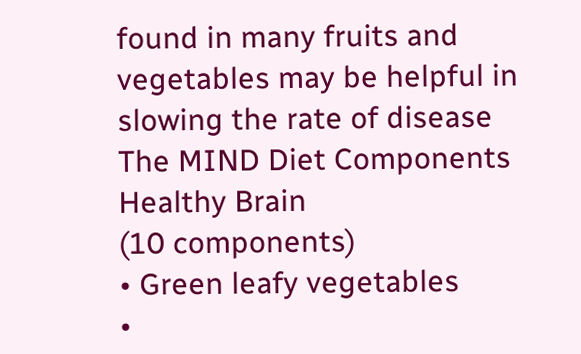found in many fruits and vegetables may be helpful in slowing the rate of disease
The MIND Diet Components
Healthy Brain
(10 components)
• Green leafy vegetables
•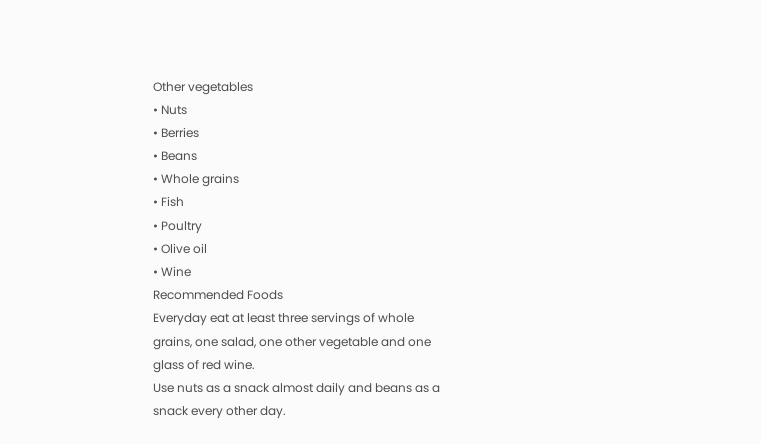Other vegetables
• Nuts
• Berries
• Beans
• Whole grains
• Fish
• Poultry
• Olive oil
• Wine
Recommended Foods
Everyday eat at least three servings of whole
grains, one salad, one other vegetable and one
glass of red wine.
Use nuts as a snack almost daily and beans as a
snack every other day.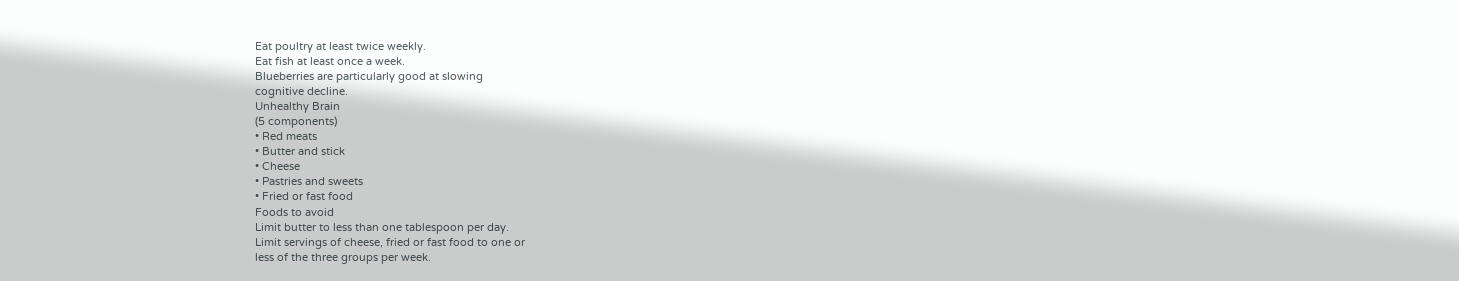Eat poultry at least twice weekly.
Eat fish at least once a week.
Blueberries are particularly good at slowing
cognitive decline.
Unhealthy Brain
(5 components)
• Red meats
• Butter and stick
• Cheese
• Pastries and sweets
• Fried or fast food
Foods to avoid
Limit butter to less than one tablespoon per day.
Limit servings of cheese, fried or fast food to one or
less of the three groups per week.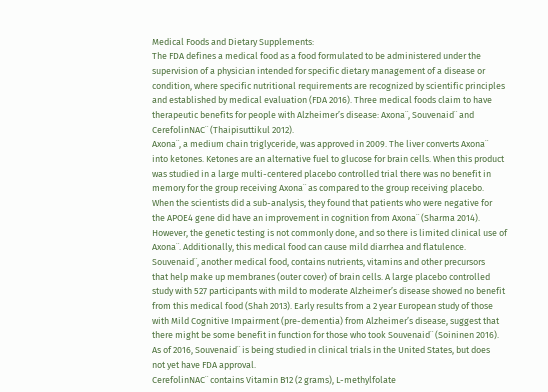Medical Foods and Dietary Supplements:
The FDA defines a medical food as a food formulated to be administered under the
supervision of a physician intended for specific dietary management of a disease or
condition, where specific nutritional requirements are recognized by scientific principles
and established by medical evaluation (FDA 2016). Three medical foods claim to have
therapeutic benefits for people with Alzheimer’s disease: Axona¨, Souvenaid¨ and
CerefolinNAC¨ (Thaipisuttikul 2012).
Axona¨, a medium chain triglyceride, was approved in 2009. The liver converts Axona¨
into ketones. Ketones are an alternative fuel to glucose for brain cells. When this product
was studied in a large multi-centered placebo controlled trial there was no benefit in
memory for the group receiving Axona¨ as compared to the group receiving placebo.
When the scientists did a sub-analysis, they found that patients who were negative for
the APOE4 gene did have an improvement in cognition from Axona¨ (Sharma 2014).
However, the genetic testing is not commonly done, and so there is limited clinical use of
Axona¨. Additionally, this medical food can cause mild diarrhea and flatulence.
Souvenaid¨, another medical food, contains nutrients, vitamins and other precursors
that help make up membranes (outer cover) of brain cells. A large placebo controlled
study with 527 participants with mild to moderate Alzheimer’s disease showed no benefit
from this medical food (Shah 2013). Early results from a 2 year European study of those
with Mild Cognitive Impairment (pre-dementia) from Alzheimer’s disease, suggest that
there might be some benefit in function for those who took Souvenaid¨ (Soininen 2016).
As of 2016, Souvenaid¨ is being studied in clinical trials in the United States, but does
not yet have FDA approval.
CerefolinNAC¨ contains Vitamin B12 (2 grams), L-methylfolate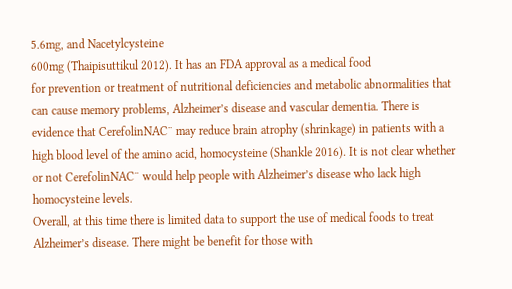5.6mg, and Nacetylcysteine
600mg (Thaipisuttikul 2012). It has an FDA approval as a medical food
for prevention or treatment of nutritional deficiencies and metabolic abnormalities that
can cause memory problems, Alzheimer’s disease and vascular dementia. There is
evidence that CerefolinNAC¨ may reduce brain atrophy (shrinkage) in patients with a
high blood level of the amino acid, homocysteine (Shankle 2016). It is not clear whether
or not CerefolinNAC¨ would help people with Alzheimer’s disease who lack high
homocysteine levels.
Overall, at this time there is limited data to support the use of medical foods to treat
Alzheimer’s disease. There might be benefit for those with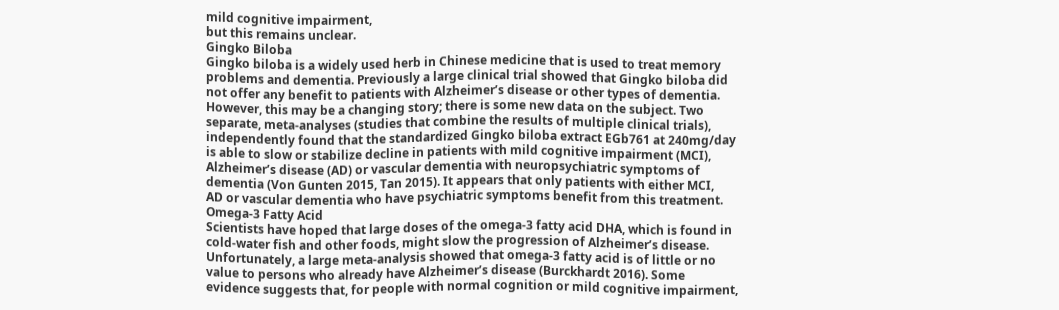mild cognitive impairment,
but this remains unclear.
Gingko Biloba
Gingko biloba is a widely used herb in Chinese medicine that is used to treat memory
problems and dementia. Previously a large clinical trial showed that Gingko biloba did
not offer any benefit to patients with Alzheimer’s disease or other types of dementia.
However, this may be a changing story; there is some new data on the subject. Two
separate, meta-analyses (studies that combine the results of multiple clinical trials),
independently found that the standardized Gingko biloba extract EGb761 at 240mg/day
is able to slow or stabilize decline in patients with mild cognitive impairment (MCI),
Alzheimer’s disease (AD) or vascular dementia with neuropsychiatric symptoms of
dementia (Von Gunten 2015, Tan 2015). It appears that only patients with either MCI,
AD or vascular dementia who have psychiatric symptoms benefit from this treatment.
Omega-3 Fatty Acid
Scientists have hoped that large doses of the omega-3 fatty acid DHA, which is found in
cold-water fish and other foods, might slow the progression of Alzheimer’s disease.
Unfortunately, a large meta-analysis showed that omega-3 fatty acid is of little or no
value to persons who already have Alzheimer’s disease (Burckhardt 2016). Some
evidence suggests that, for people with normal cognition or mild cognitive impairment,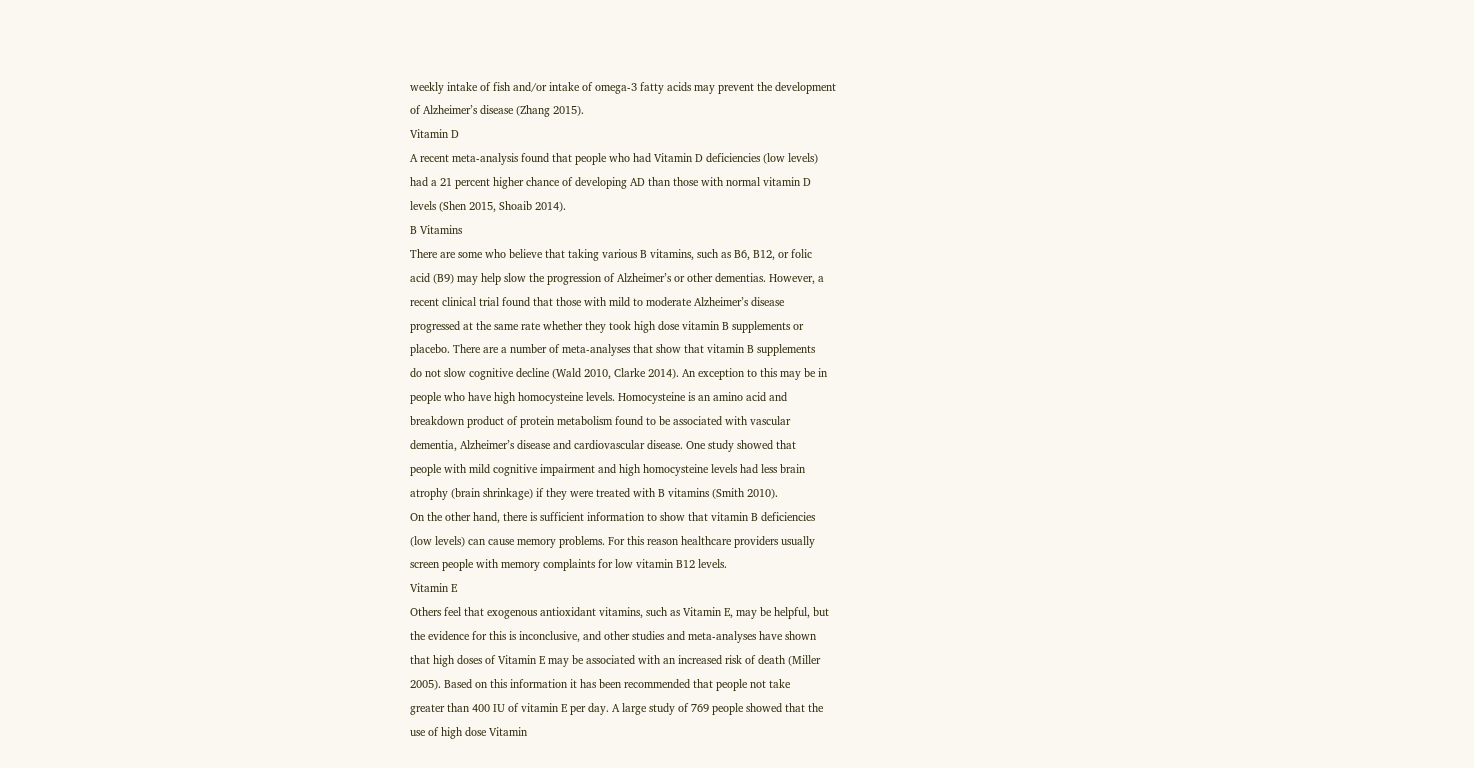weekly intake of fish and/or intake of omega-3 fatty acids may prevent the development
of Alzheimer’s disease (Zhang 2015).
Vitamin D
A recent meta-analysis found that people who had Vitamin D deficiencies (low levels)
had a 21 percent higher chance of developing AD than those with normal vitamin D
levels (Shen 2015, Shoaib 2014).
B Vitamins
There are some who believe that taking various B vitamins, such as B6, B12, or folic
acid (B9) may help slow the progression of Alzheimer’s or other dementias. However, a
recent clinical trial found that those with mild to moderate Alzheimer’s disease
progressed at the same rate whether they took high dose vitamin B supplements or
placebo. There are a number of meta-analyses that show that vitamin B supplements
do not slow cognitive decline (Wald 2010, Clarke 2014). An exception to this may be in
people who have high homocysteine levels. Homocysteine is an amino acid and
breakdown product of protein metabolism found to be associated with vascular
dementia, Alzheimer’s disease and cardiovascular disease. One study showed that
people with mild cognitive impairment and high homocysteine levels had less brain
atrophy (brain shrinkage) if they were treated with B vitamins (Smith 2010).
On the other hand, there is sufficient information to show that vitamin B deficiencies
(low levels) can cause memory problems. For this reason healthcare providers usually
screen people with memory complaints for low vitamin B12 levels.
Vitamin E
Others feel that exogenous antioxidant vitamins, such as Vitamin E, may be helpful, but
the evidence for this is inconclusive, and other studies and meta-analyses have shown
that high doses of Vitamin E may be associated with an increased risk of death (Miller
2005). Based on this information it has been recommended that people not take
greater than 400 IU of vitamin E per day. A large study of 769 people showed that the
use of high dose Vitamin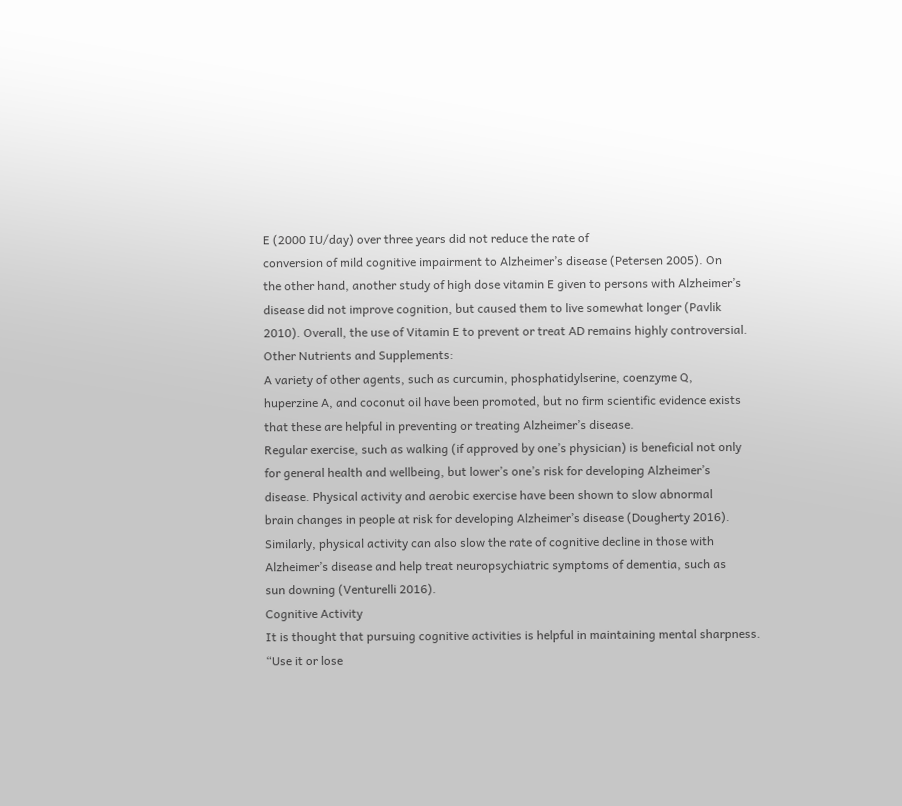E (2000 IU/day) over three years did not reduce the rate of
conversion of mild cognitive impairment to Alzheimer’s disease (Petersen 2005). On
the other hand, another study of high dose vitamin E given to persons with Alzheimer’s
disease did not improve cognition, but caused them to live somewhat longer (Pavlik
2010). Overall, the use of Vitamin E to prevent or treat AD remains highly controversial.
Other Nutrients and Supplements:
A variety of other agents, such as curcumin, phosphatidylserine, coenzyme Q,
huperzine A, and coconut oil have been promoted, but no firm scientific evidence exists
that these are helpful in preventing or treating Alzheimer’s disease.
Regular exercise, such as walking (if approved by one’s physician) is beneficial not only
for general health and wellbeing, but lower’s one’s risk for developing Alzheimer’s
disease. Physical activity and aerobic exercise have been shown to slow abnormal
brain changes in people at risk for developing Alzheimer’s disease (Dougherty 2016).
Similarly, physical activity can also slow the rate of cognitive decline in those with
Alzheimer’s disease and help treat neuropsychiatric symptoms of dementia, such as
sun downing (Venturelli 2016).
Cognitive Activity
It is thought that pursuing cognitive activities is helpful in maintaining mental sharpness.
“Use it or lose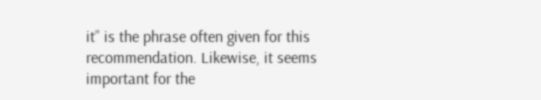it” is the phrase often given for this recommendation. Likewise, it seems
important for the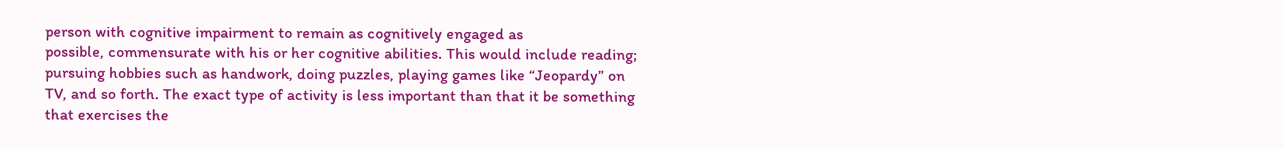person with cognitive impairment to remain as cognitively engaged as
possible, commensurate with his or her cognitive abilities. This would include reading;
pursuing hobbies such as handwork, doing puzzles, playing games like “Jeopardy” on
TV, and so forth. The exact type of activity is less important than that it be something
that exercises the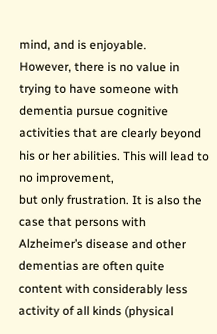mind, and is enjoyable.
However, there is no value in trying to have someone with dementia pursue cognitive
activities that are clearly beyond his or her abilities. This will lead to no improvement,
but only frustration. It is also the case that persons with Alzheimer’s disease and other
dementias are often quite content with considerably less activity of all kinds (physical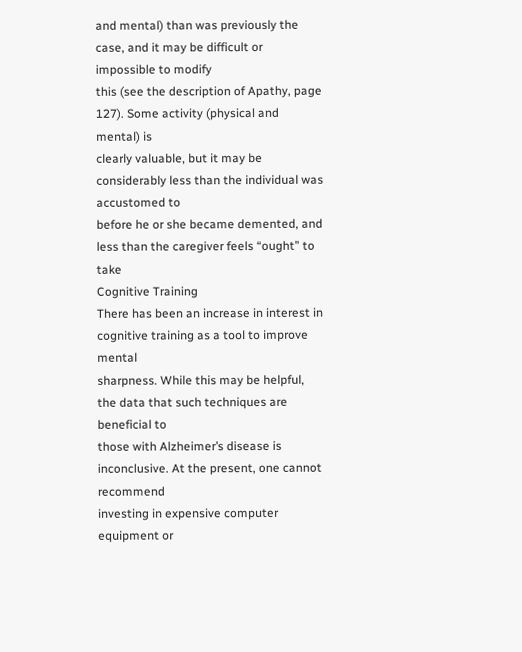and mental) than was previously the case, and it may be difficult or impossible to modify
this (see the description of Apathy, page 127). Some activity (physical and mental) is
clearly valuable, but it may be considerably less than the individual was accustomed to
before he or she became demented, and less than the caregiver feels “ought” to take
Cognitive Training
There has been an increase in interest in cognitive training as a tool to improve mental
sharpness. While this may be helpful, the data that such techniques are beneficial to
those with Alzheimer’s disease is inconclusive. At the present, one cannot recommend
investing in expensive computer equipment or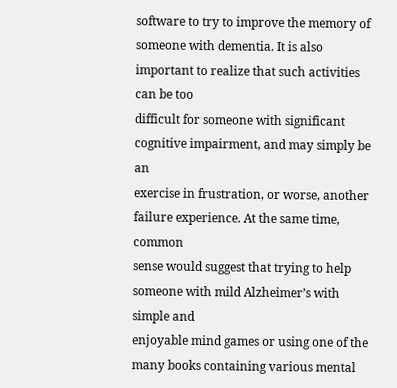software to try to improve the memory of
someone with dementia. It is also important to realize that such activities can be too
difficult for someone with significant cognitive impairment, and may simply be an
exercise in frustration, or worse, another failure experience. At the same time, common
sense would suggest that trying to help someone with mild Alzheimer’s with simple and
enjoyable mind games or using one of the many books containing various mental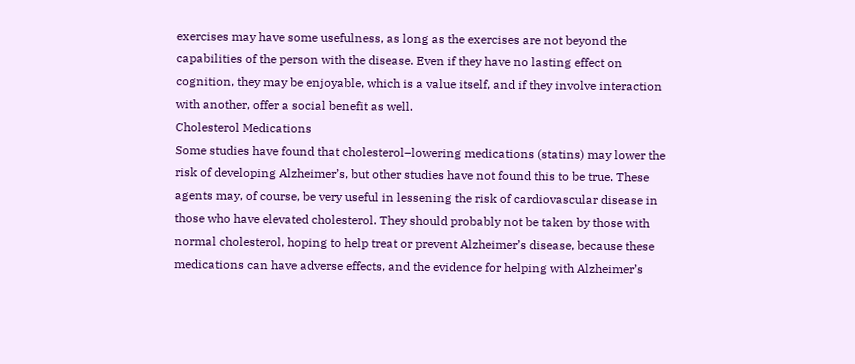exercises may have some usefulness, as long as the exercises are not beyond the
capabilities of the person with the disease. Even if they have no lasting effect on
cognition, they may be enjoyable, which is a value itself, and if they involve interaction
with another, offer a social benefit as well.
Cholesterol Medications
Some studies have found that cholesterol–lowering medications (statins) may lower the
risk of developing Alzheimer’s, but other studies have not found this to be true. These
agents may, of course, be very useful in lessening the risk of cardiovascular disease in
those who have elevated cholesterol. They should probably not be taken by those with
normal cholesterol, hoping to help treat or prevent Alzheimer’s disease, because these
medications can have adverse effects, and the evidence for helping with Alzheimer’s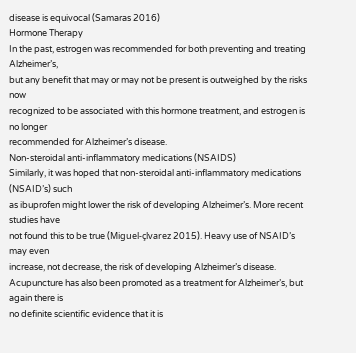disease is equivocal (Samaras 2016)
Hormone Therapy
In the past, estrogen was recommended for both preventing and treating Alzheimer’s,
but any benefit that may or may not be present is outweighed by the risks now
recognized to be associated with this hormone treatment, and estrogen is no longer
recommended for Alzheimer’s disease.
Non-steroidal anti-inflammatory medications (NSAIDS)
Similarly, it was hoped that non-steroidal anti-inflammatory medications (NSAID’s) such
as ibuprofen might lower the risk of developing Alzheimer’s. More recent studies have
not found this to be true (Miguel-çlvarez 2015). Heavy use of NSAID’s may even
increase, not decrease, the risk of developing Alzheimer’s disease.
Acupuncture has also been promoted as a treatment for Alzheimer’s, but again there is
no definite scientific evidence that it is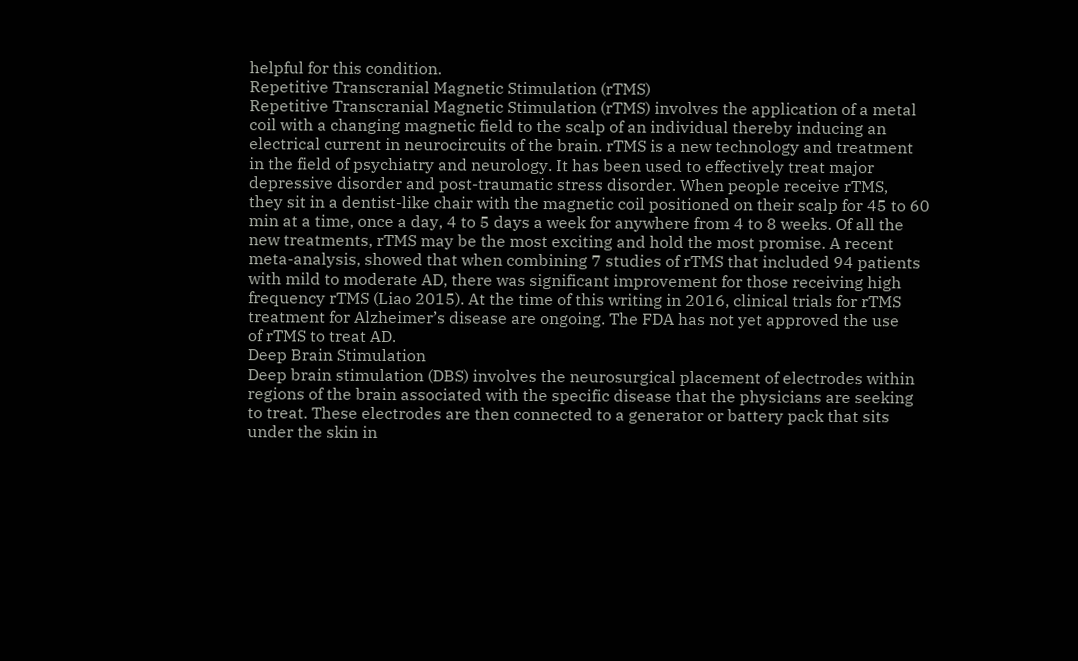helpful for this condition.
Repetitive Transcranial Magnetic Stimulation (rTMS)
Repetitive Transcranial Magnetic Stimulation (rTMS) involves the application of a metal
coil with a changing magnetic field to the scalp of an individual thereby inducing an
electrical current in neurocircuits of the brain. rTMS is a new technology and treatment
in the field of psychiatry and neurology. It has been used to effectively treat major
depressive disorder and post-traumatic stress disorder. When people receive rTMS,
they sit in a dentist-like chair with the magnetic coil positioned on their scalp for 45 to 60
min at a time, once a day, 4 to 5 days a week for anywhere from 4 to 8 weeks. Of all the
new treatments, rTMS may be the most exciting and hold the most promise. A recent
meta-analysis, showed that when combining 7 studies of rTMS that included 94 patients
with mild to moderate AD, there was significant improvement for those receiving high
frequency rTMS (Liao 2015). At the time of this writing in 2016, clinical trials for rTMS
treatment for Alzheimer’s disease are ongoing. The FDA has not yet approved the use
of rTMS to treat AD.
Deep Brain Stimulation
Deep brain stimulation (DBS) involves the neurosurgical placement of electrodes within
regions of the brain associated with the specific disease that the physicians are seeking
to treat. These electrodes are then connected to a generator or battery pack that sits
under the skin in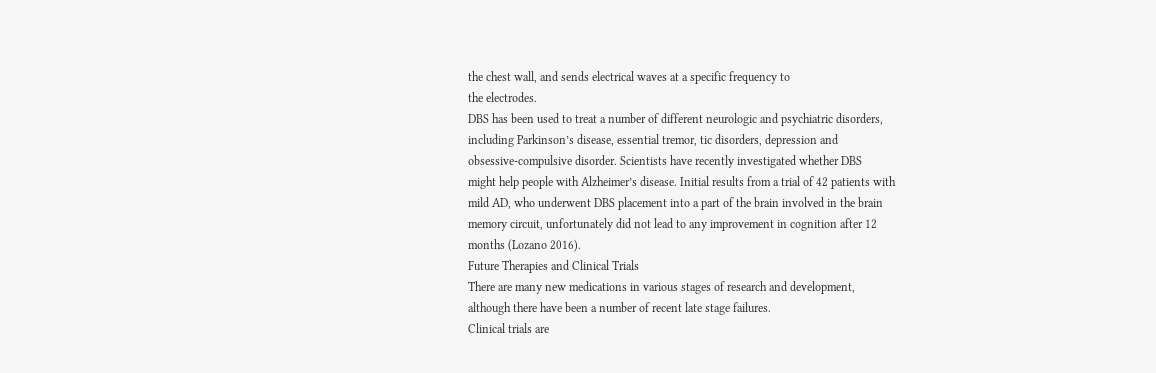the chest wall, and sends electrical waves at a specific frequency to
the electrodes.
DBS has been used to treat a number of different neurologic and psychiatric disorders,
including Parkinson’s disease, essential tremor, tic disorders, depression and
obsessive-compulsive disorder. Scientists have recently investigated whether DBS
might help people with Alzheimer’s disease. Initial results from a trial of 42 patients with
mild AD, who underwent DBS placement into a part of the brain involved in the brain
memory circuit, unfortunately did not lead to any improvement in cognition after 12
months (Lozano 2016).
Future Therapies and Clinical Trials
There are many new medications in various stages of research and development,
although there have been a number of recent late stage failures.
Clinical trials are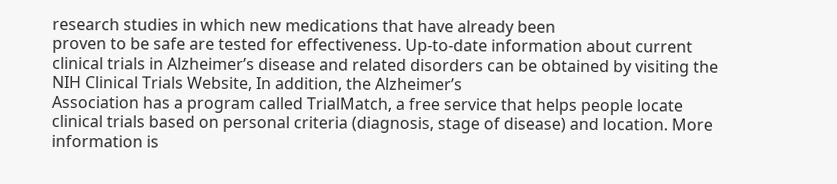research studies in which new medications that have already been
proven to be safe are tested for effectiveness. Up-to-date information about current
clinical trials in Alzheimer’s disease and related disorders can be obtained by visiting the
NIH Clinical Trials Website, In addition, the Alzheimer’s
Association has a program called TrialMatch, a free service that helps people locate
clinical trials based on personal criteria (diagnosis, stage of disease) and location. More
information is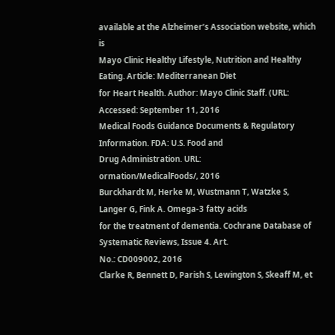available at the Alzheimer’s Association website, which is
Mayo Clinic Healthy Lifestyle, Nutrition and Healthy Eating. Article: Mediterranean Diet
for Heart Health. Author: Mayo Clinic Staff. (URL:
Accessed: September 11, 2016
Medical Foods Guidance Documents & Regulatory Information. FDA: U.S. Food and
Drug Administration. URL:
ormation/MedicalFoods/, 2016
Burckhardt M, Herke M, Wustmann T, Watzke S, Langer G, Fink A. Omega-3 fatty acids
for the treatment of dementia. Cochrane Database of Systematic Reviews, Issue 4. Art.
No.: CD009002, 2016
Clarke R, Bennett D, Parish S, Lewington S, Skeaff M, et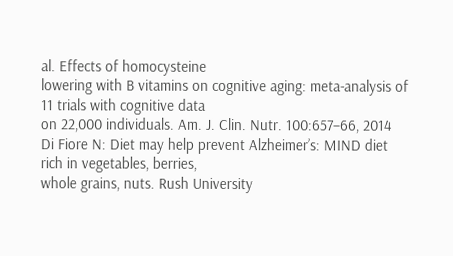al. Effects of homocysteine
lowering with B vitamins on cognitive aging: meta-analysis of 11 trials with cognitive data
on 22,000 individuals. Am. J. Clin. Nutr. 100:657–66, 2014
Di Fiore N: Diet may help prevent Alzheimer’s: MIND diet rich in vegetables, berries,
whole grains, nuts. Rush University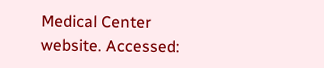Medical Center website. Accessed: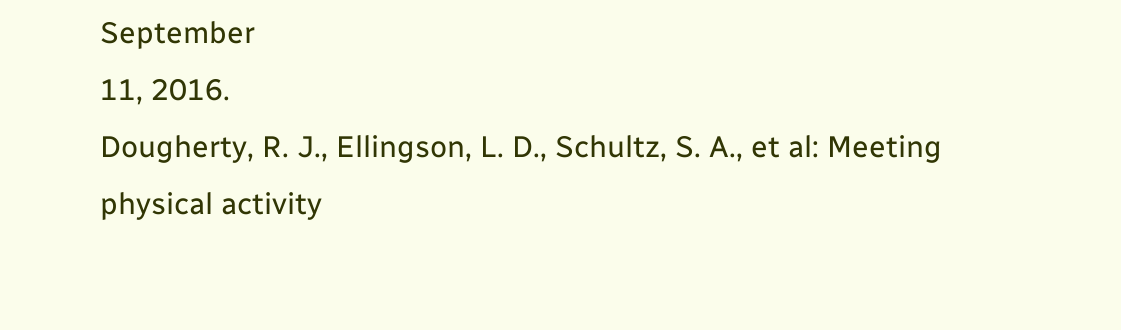September
11, 2016.
Dougherty, R. J., Ellingson, L. D., Schultz, S. A., et al: Meeting physical activity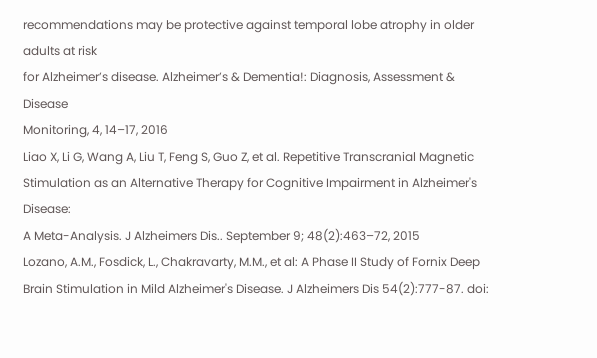recommendations may be protective against temporal lobe atrophy in older adults at risk
for Alzheimer’s disease. Alzheimer’s & Dementia!: Diagnosis, Assessment & Disease
Monitoring, 4, 14–17, 2016
Liao X, Li G, Wang A, Liu T, Feng S, Guo Z, et al. Repetitive Transcranial Magnetic
Stimulation as an Alternative Therapy for Cognitive Impairment in Alzheimer's Disease:
A Meta-Analysis. J Alzheimers Dis.. September 9; 48(2):463–72, 2015
Lozano, A.M., Fosdick, L., Chakravarty, M.M., et al: A Phase II Study of Fornix Deep
Brain Stimulation in Mild Alzheimer's Disease. J Alzheimers Dis 54(2):777-87. doi: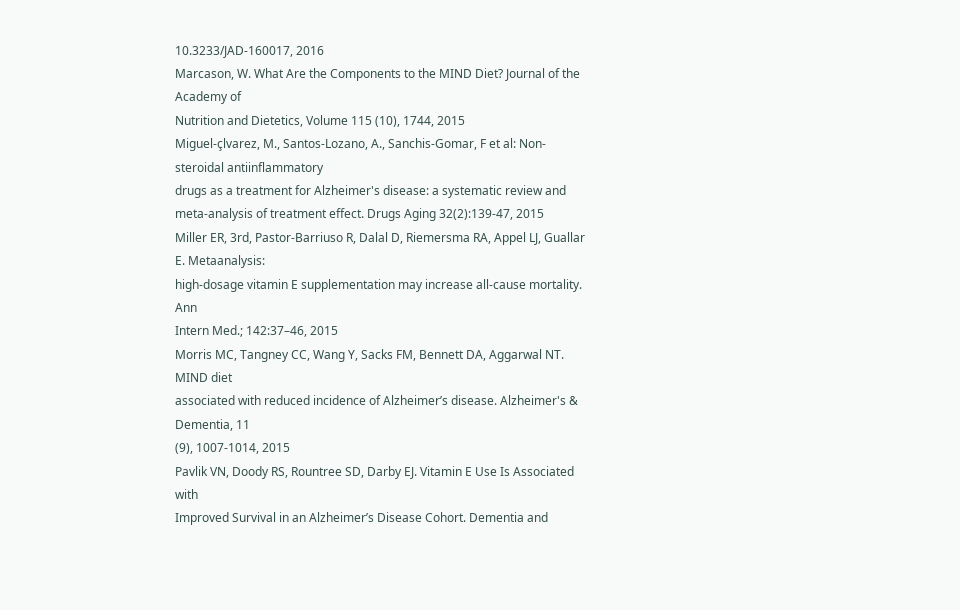10.3233/JAD-160017, 2016
Marcason, W. What Are the Components to the MIND Diet? Journal of the Academy of
Nutrition and Dietetics, Volume 115 (10), 1744, 2015
Miguel-çlvarez, M., Santos-Lozano, A., Sanchis-Gomar, F et al: Non-steroidal antiinflammatory
drugs as a treatment for Alzheimer's disease: a systematic review and
meta-analysis of treatment effect. Drugs Aging 32(2):139-47, 2015
Miller ER, 3rd, Pastor-Barriuso R, Dalal D, Riemersma RA, Appel LJ, Guallar E. Metaanalysis:
high-dosage vitamin E supplementation may increase all-cause mortality. Ann
Intern Med.; 142:37–46, 2015
Morris MC, Tangney CC, Wang Y, Sacks FM, Bennett DA, Aggarwal NT. MIND diet
associated with reduced incidence of Alzheimer’s disease. Alzheimer's & Dementia, 11
(9), 1007-1014, 2015
Pavlik VN, Doody RS, Rountree SD, Darby EJ. Vitamin E Use Is Associated with
Improved Survival in an Alzheimer’s Disease Cohort. Dementia and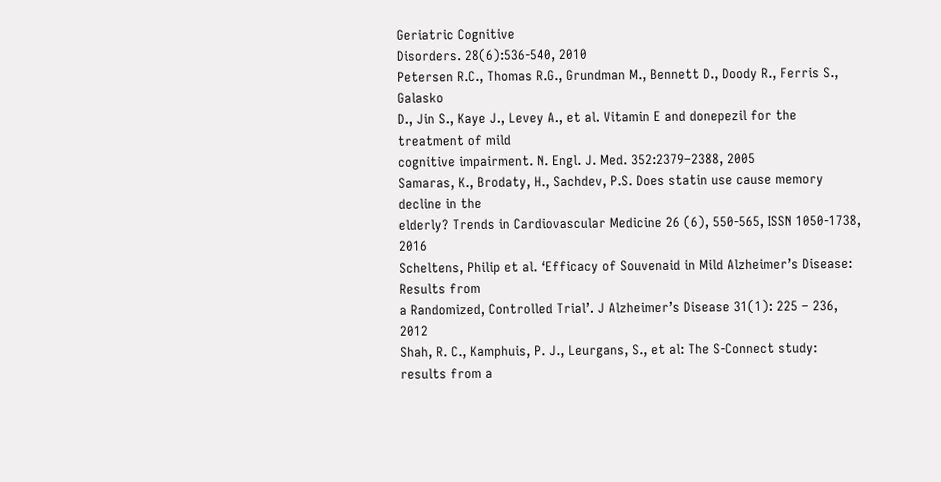Geriatric Cognitive
Disorders. 28(6):536-540, 2010
Petersen R.C., Thomas R.G., Grundman M., Bennett D., Doody R., Ferris S., Galasko
D., Jin S., Kaye J., Levey A., et al. Vitamin E and donepezil for the treatment of mild
cognitive impairment. N. Engl. J. Med. 352:2379–2388, 2005
Samaras, K., Brodaty, H., Sachdev, P.S. Does statin use cause memory decline in the
elderly? Trends in Cardiovascular Medicine 26 (6), 550-565, ISSN 1050-1738, 2016
Scheltens, Philip et al. ‘Efficacy of Souvenaid in Mild Alzheimer’s Disease: Results from
a Randomized, Controlled Trial’. J Alzheimer’s Disease 31(1): 225 – 236, 2012
Shah, R. C., Kamphuis, P. J., Leurgans, S., et al: The S-Connect study: results from a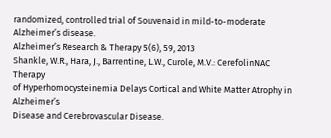randomized, controlled trial of Souvenaid in mild-to-moderate Alzheimer’s disease.
Alzheimer’s Research & Therapy 5(6), 59, 2013
Shankle, W.R., Hara, J., Barrentine, L.W., Curole, M.V.: CerefolinNAC Therapy
of Hyperhomocysteinemia Delays Cortical and White Matter Atrophy in Alzheimer’s
Disease and Cerebrovascular Disease.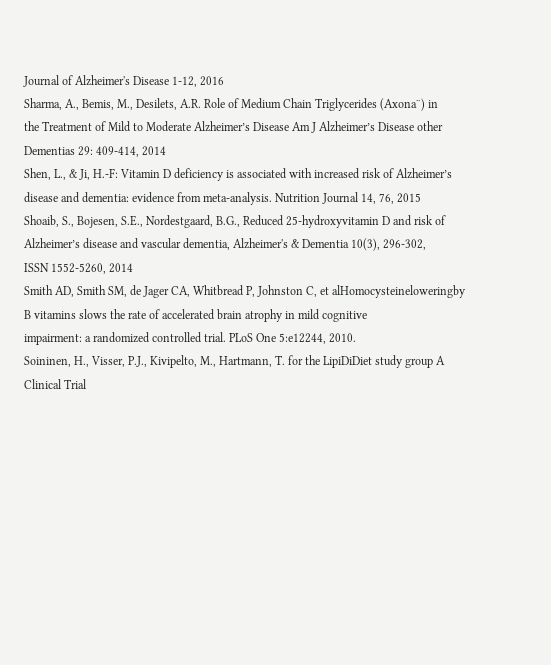Journal of Alzheimer's Disease 1-12, 2016
Sharma, A., Bemis, M., Desilets, A.R. Role of Medium Chain Triglycerides (Axona¨) in
the Treatment of Mild to Moderate Alzheimer’s Disease Am J Alzheimer’s Disease other
Dementias 29: 409-414, 2014
Shen, L., & Ji, H.-F: Vitamin D deficiency is associated with increased risk of Alzheimer’s
disease and dementia: evidence from meta-analysis. Nutrition Journal 14, 76, 2015
Shoaib, S., Bojesen, S.E., Nordestgaard, B.G., Reduced 25-hydroxyvitamin D and risk of
Alzheimer’s disease and vascular dementia, Alzheimer's & Dementia 10(3), 296-302,
ISSN 1552-5260, 2014
Smith AD, Smith SM, de Jager CA, Whitbread P, Johnston C, et alHomocysteineloweringby
B vitamins slows the rate of accelerated brain atrophy in mild cognitive
impairment: a randomized controlled trial. PLoS One 5:e12244, 2010.
Soininen, H., Visser, P.J., Kivipelto, M., Hartmann, T. for the LipiDiDiet study group A
Clinical Trial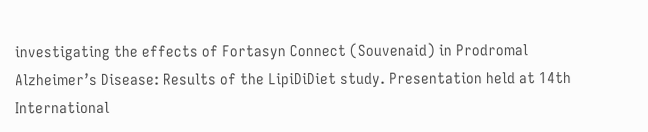investigating the effects of Fortasyn Connect (Souvenaid) in Prodromal
Alzheimer’s Disease: Results of the LipiDiDiet study. Presentation held at 14th
International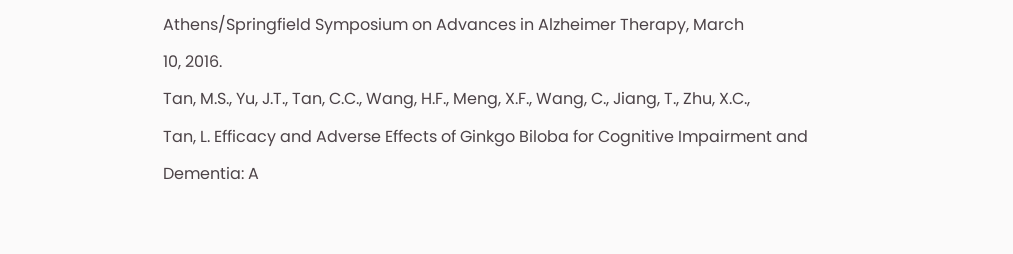Athens/Springfield Symposium on Advances in Alzheimer Therapy, March
10, 2016.
Tan, M.S., Yu, J.T., Tan, C.C., Wang, H.F., Meng, X.F., Wang, C., Jiang, T., Zhu, X.C.,
Tan, L. Efficacy and Adverse Effects of Ginkgo Biloba for Cognitive Impairment and
Dementia: A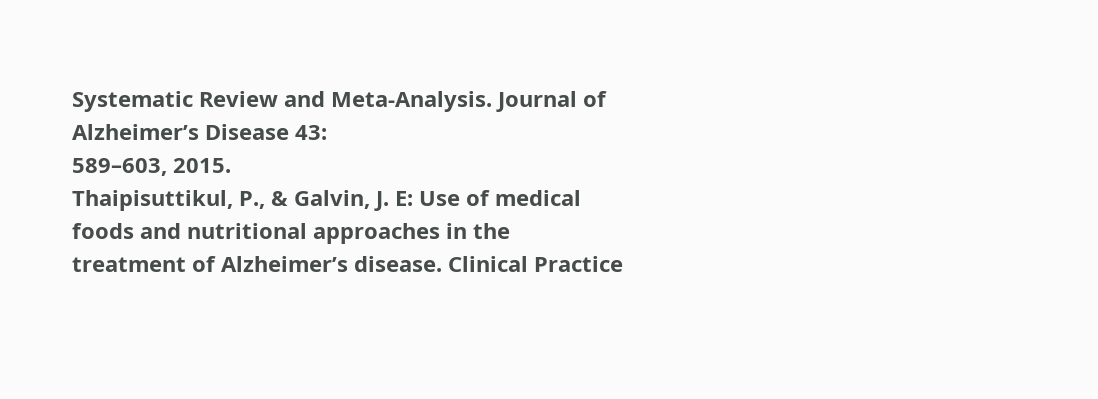Systematic Review and Meta-Analysis. Journal of Alzheimer’s Disease 43:
589–603, 2015.
Thaipisuttikul, P., & Galvin, J. E: Use of medical foods and nutritional approaches in the
treatment of Alzheimer’s disease. Clinical Practice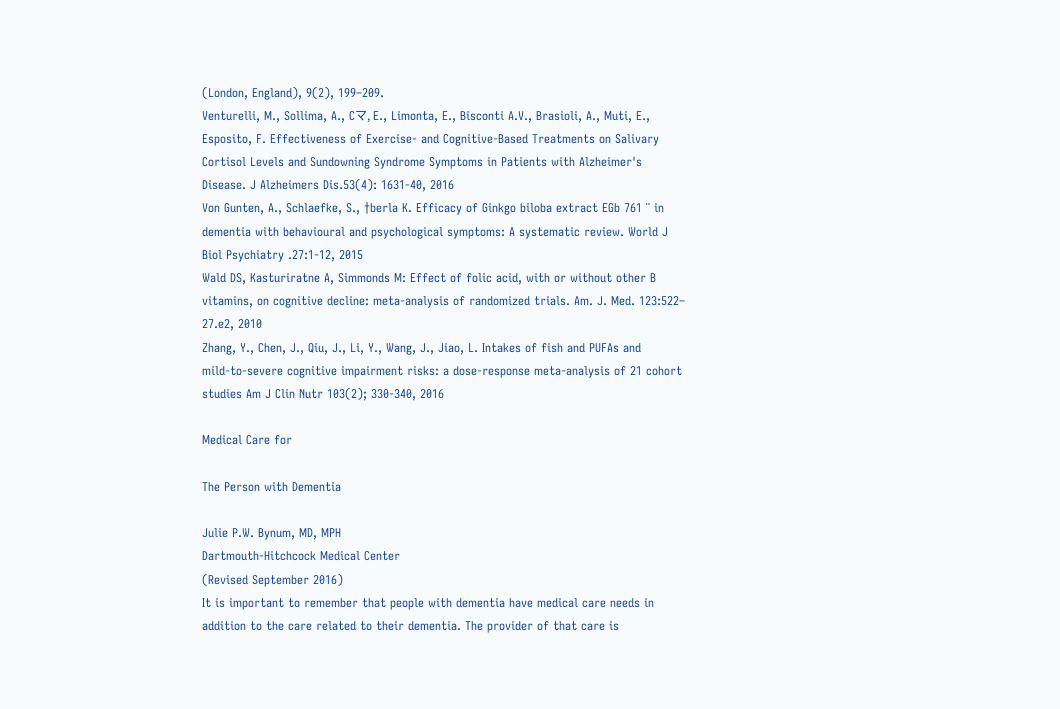(London, England), 9(2), 199–209.
Venturelli, M., Sollima, A., Cマ, E., Limonta, E., Bisconti A.V., Brasioli, A., Muti, E.,
Esposito, F. Effectiveness of Exercise- and Cognitive-Based Treatments on Salivary
Cortisol Levels and Sundowning Syndrome Symptoms in Patients with Alzheimer's
Disease. J Alzheimers Dis.53(4): 1631-40, 2016
Von Gunten, A., Schlaefke, S., †berla K. Efficacy of Ginkgo biloba extract EGb 761 ¨ in
dementia with behavioural and psychological symptoms: A systematic review. World J
Biol Psychiatry .27:1-12, 2015
Wald DS, Kasturiratne A, Simmonds M: Effect of folic acid, with or without other B
vitamins, on cognitive decline: meta-analysis of randomized trials. Am. J. Med. 123:522–
27.e2, 2010
Zhang, Y., Chen, J., Qiu, J., Li, Y., Wang, J., Jiao, L. Intakes of fish and PUFAs and
mild-to-severe cognitive impairment risks: a dose-response meta-analysis of 21 cohort
studies Am J Clin Nutr 103(2); 330-340, 2016

Medical Care for

The Person with Dementia

Julie P.W. Bynum, MD, MPH
Dartmouth-Hitchcock Medical Center
(Revised September 2016)
It is important to remember that people with dementia have medical care needs in
addition to the care related to their dementia. The provider of that care is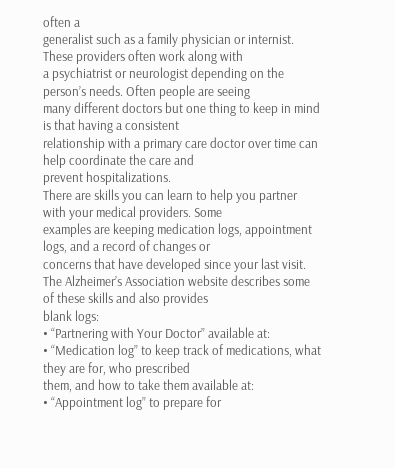often a
generalist such as a family physician or internist. These providers often work along with
a psychiatrist or neurologist depending on the person’s needs. Often people are seeing
many different doctors but one thing to keep in mind is that having a consistent
relationship with a primary care doctor over time can help coordinate the care and
prevent hospitalizations.
There are skills you can learn to help you partner with your medical providers. Some
examples are keeping medication logs, appointment logs, and a record of changes or
concerns that have developed since your last visit.
The Alzheimer’s Association website describes some of these skills and also provides
blank logs:
• “Partnering with Your Doctor” available at:
• “Medication log” to keep track of medications, what they are for, who prescribed
them, and how to take them available at:
• “Appointment log” to prepare for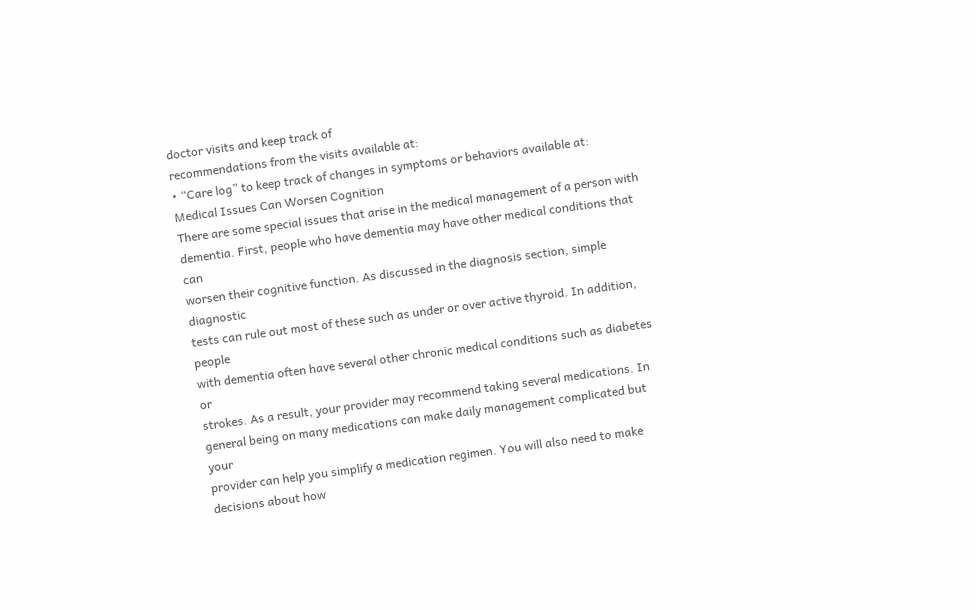doctor visits and keep track of
recommendations from the visits available at:
• “Care log” to keep track of changes in symptoms or behaviors available at:
Medical Issues Can Worsen Cognition
There are some special issues that arise in the medical management of a person with
dementia. First, people who have dementia may have other medical conditions that can
worsen their cognitive function. As discussed in the diagnosis section, simple diagnostic
tests can rule out most of these such as under or over active thyroid. In addition, people
with dementia often have several other chronic medical conditions such as diabetes or
strokes. As a result, your provider may recommend taking several medications. In
general being on many medications can make daily management complicated but your
provider can help you simplify a medication regimen. You will also need to make
decisions about how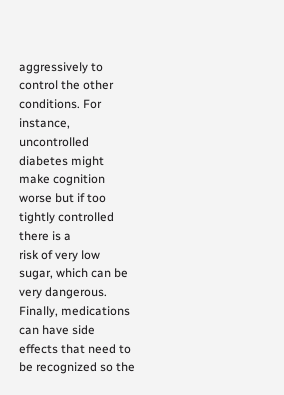aggressively to control the other conditions. For instance,
uncontrolled diabetes might make cognition worse but if too tightly controlled there is a
risk of very low sugar, which can be very dangerous. Finally, medications can have side
effects that need to be recognized so the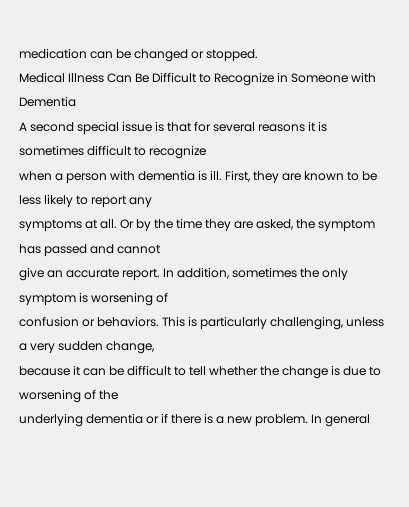medication can be changed or stopped.
Medical Illness Can Be Difficult to Recognize in Someone with Dementia
A second special issue is that for several reasons it is sometimes difficult to recognize
when a person with dementia is ill. First, they are known to be less likely to report any
symptoms at all. Or by the time they are asked, the symptom has passed and cannot
give an accurate report. In addition, sometimes the only symptom is worsening of
confusion or behaviors. This is particularly challenging, unless a very sudden change,
because it can be difficult to tell whether the change is due to worsening of the
underlying dementia or if there is a new problem. In general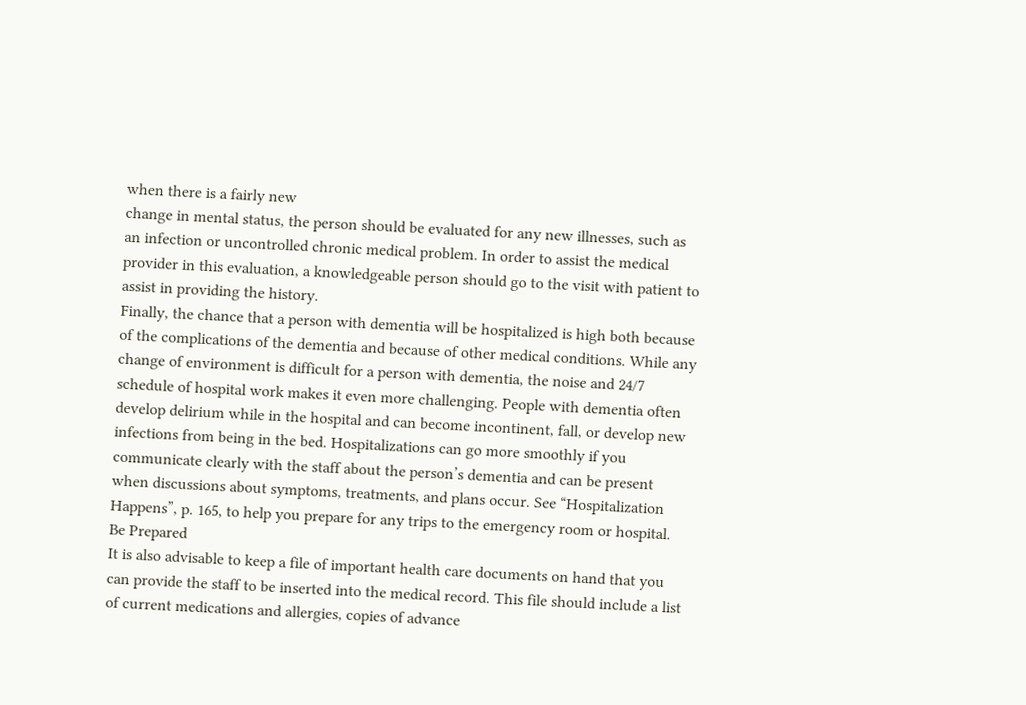when there is a fairly new
change in mental status, the person should be evaluated for any new illnesses, such as
an infection or uncontrolled chronic medical problem. In order to assist the medical
provider in this evaluation, a knowledgeable person should go to the visit with patient to
assist in providing the history.
Finally, the chance that a person with dementia will be hospitalized is high both because
of the complications of the dementia and because of other medical conditions. While any
change of environment is difficult for a person with dementia, the noise and 24/7
schedule of hospital work makes it even more challenging. People with dementia often
develop delirium while in the hospital and can become incontinent, fall, or develop new
infections from being in the bed. Hospitalizations can go more smoothly if you
communicate clearly with the staff about the person’s dementia and can be present
when discussions about symptoms, treatments, and plans occur. See “Hospitalization
Happens”, p. 165, to help you prepare for any trips to the emergency room or hospital.
Be Prepared
It is also advisable to keep a file of important health care documents on hand that you
can provide the staff to be inserted into the medical record. This file should include a list
of current medications and allergies, copies of advance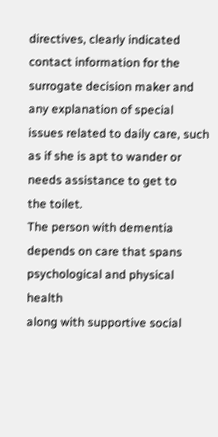directives, clearly indicated
contact information for the surrogate decision maker and any explanation of special
issues related to daily care, such as if she is apt to wander or needs assistance to get to
the toilet.
The person with dementia depends on care that spans psychological and physical health
along with supportive social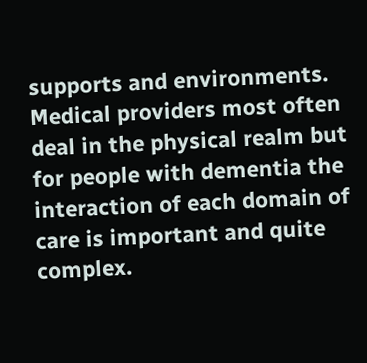supports and environments. Medical providers most often
deal in the physical realm but for people with dementia the interaction of each domain of
care is important and quite complex.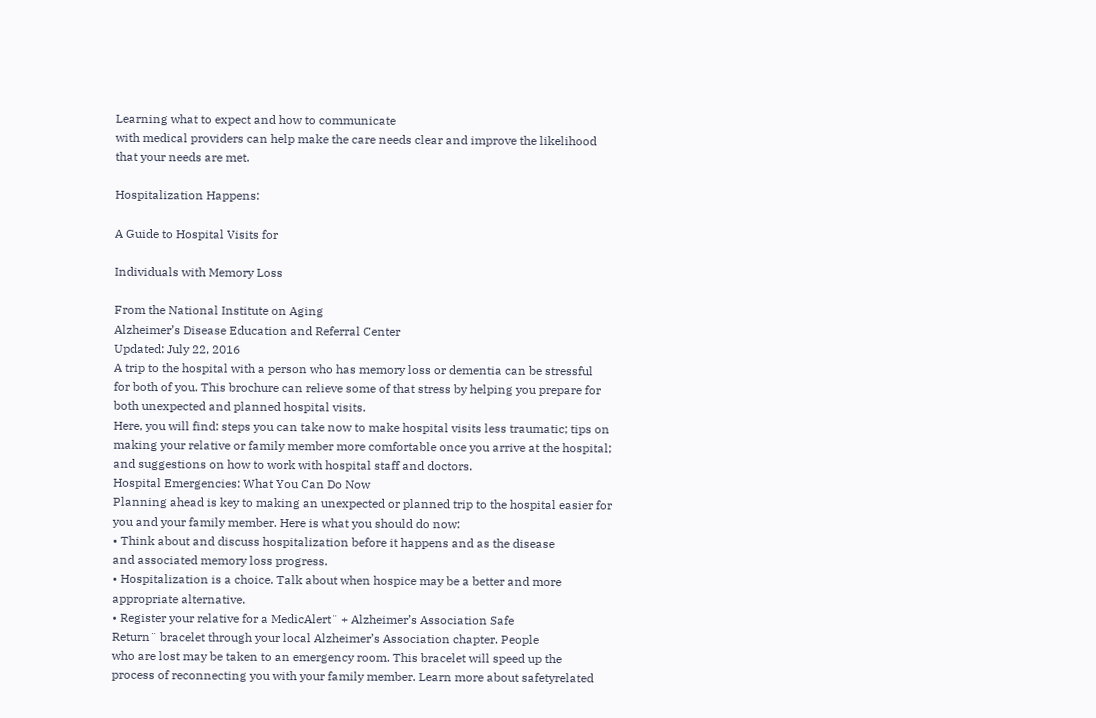Learning what to expect and how to communicate
with medical providers can help make the care needs clear and improve the likelihood
that your needs are met.

Hospitalization Happens:

A Guide to Hospital Visits for

Individuals with Memory Loss

From the National Institute on Aging
Alzheimer’s Disease Education and Referral Center
Updated: July 22, 2016
A trip to the hospital with a person who has memory loss or dementia can be stressful
for both of you. This brochure can relieve some of that stress by helping you prepare for
both unexpected and planned hospital visits.
Here, you will find: steps you can take now to make hospital visits less traumatic; tips on
making your relative or family member more comfortable once you arrive at the hospital;
and suggestions on how to work with hospital staff and doctors.
Hospital Emergencies: What You Can Do Now
Planning ahead is key to making an unexpected or planned trip to the hospital easier for
you and your family member. Here is what you should do now:
• Think about and discuss hospitalization before it happens and as the disease
and associated memory loss progress.
• Hospitalization is a choice. Talk about when hospice may be a better and more
appropriate alternative.
• Register your relative for a MedicAlert¨ + Alzheimer’s Association Safe
Return¨ bracelet through your local Alzheimer’s Association chapter. People
who are lost may be taken to an emergency room. This bracelet will speed up the
process of reconnecting you with your family member. Learn more about safetyrelated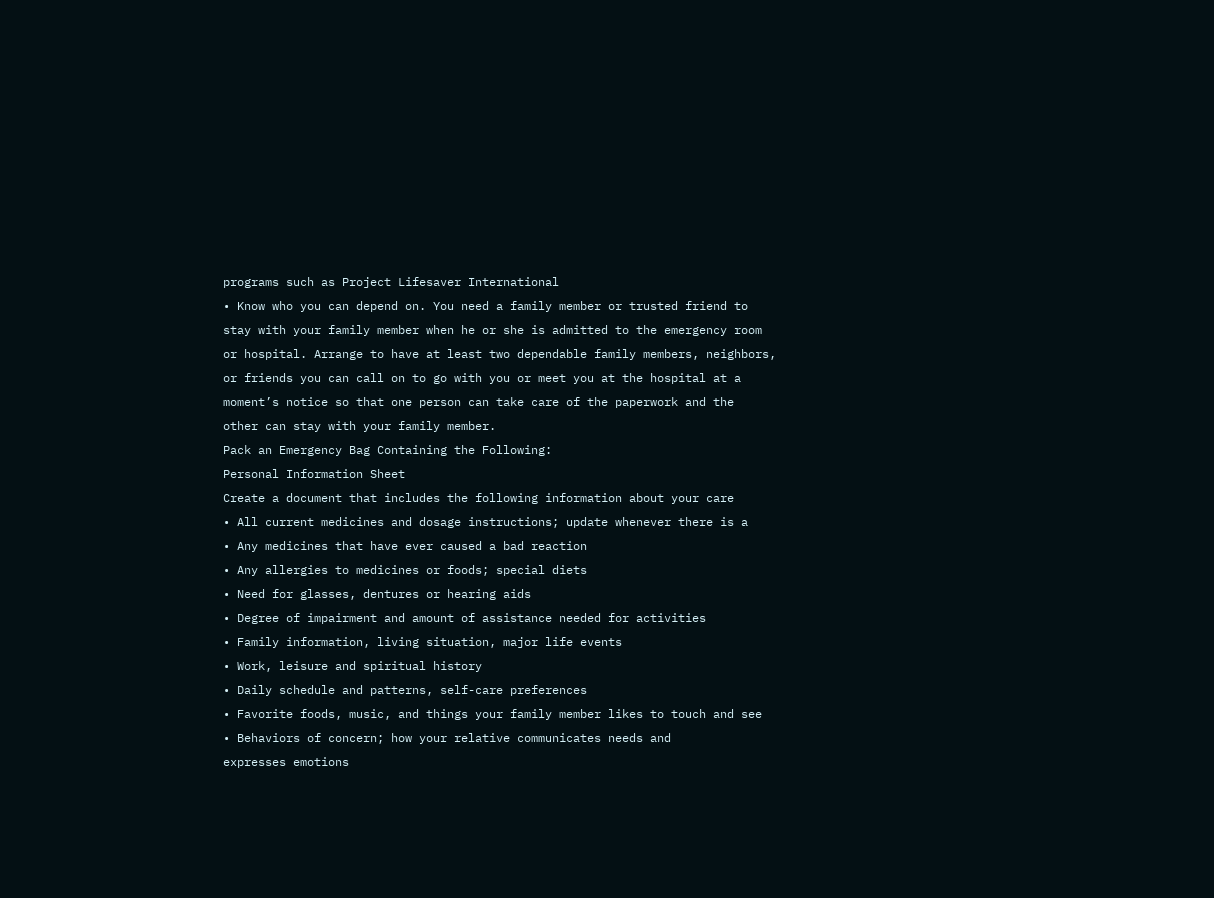programs such as Project Lifesaver International
• Know who you can depend on. You need a family member or trusted friend to
stay with your family member when he or she is admitted to the emergency room
or hospital. Arrange to have at least two dependable family members, neighbors,
or friends you can call on to go with you or meet you at the hospital at a
moment’s notice so that one person can take care of the paperwork and the
other can stay with your family member.
Pack an Emergency Bag Containing the Following:
Personal Information Sheet
Create a document that includes the following information about your care
• All current medicines and dosage instructions; update whenever there is a
• Any medicines that have ever caused a bad reaction
• Any allergies to medicines or foods; special diets
• Need for glasses, dentures or hearing aids
• Degree of impairment and amount of assistance needed for activities
• Family information, living situation, major life events
• Work, leisure and spiritual history
• Daily schedule and patterns, self-care preferences
• Favorite foods, music, and things your family member likes to touch and see
• Behaviors of concern; how your relative communicates needs and
expresses emotions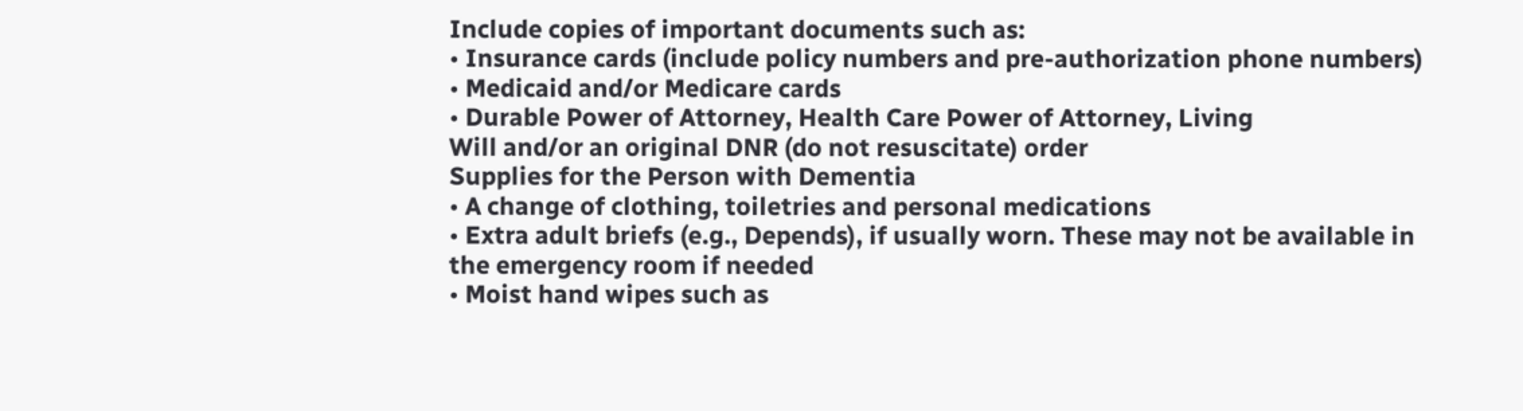Include copies of important documents such as:
• Insurance cards (include policy numbers and pre-authorization phone numbers)
• Medicaid and/or Medicare cards
• Durable Power of Attorney, Health Care Power of Attorney, Living
Will and/or an original DNR (do not resuscitate) order
Supplies for the Person with Dementia
• A change of clothing, toiletries and personal medications
• Extra adult briefs (e.g., Depends), if usually worn. These may not be available in
the emergency room if needed
• Moist hand wipes such as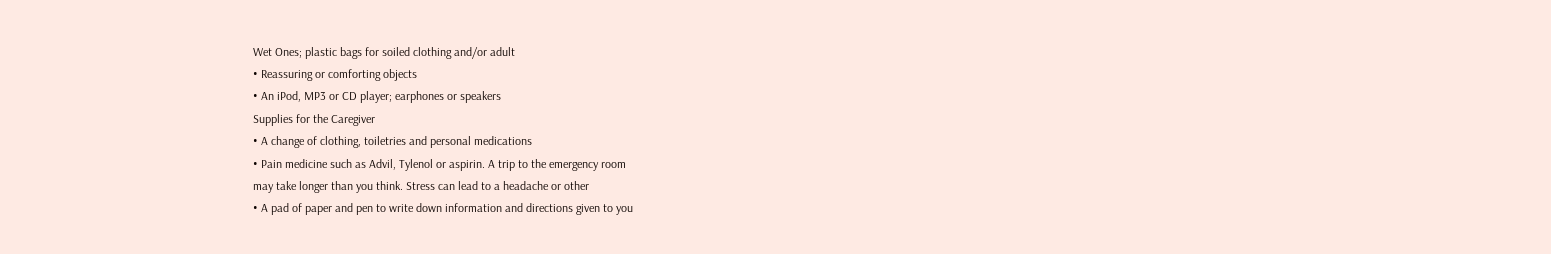Wet Ones; plastic bags for soiled clothing and/or adult
• Reassuring or comforting objects
• An iPod, MP3 or CD player; earphones or speakers
Supplies for the Caregiver
• A change of clothing, toiletries and personal medications
• Pain medicine such as Advil, Tylenol or aspirin. A trip to the emergency room
may take longer than you think. Stress can lead to a headache or other
• A pad of paper and pen to write down information and directions given to you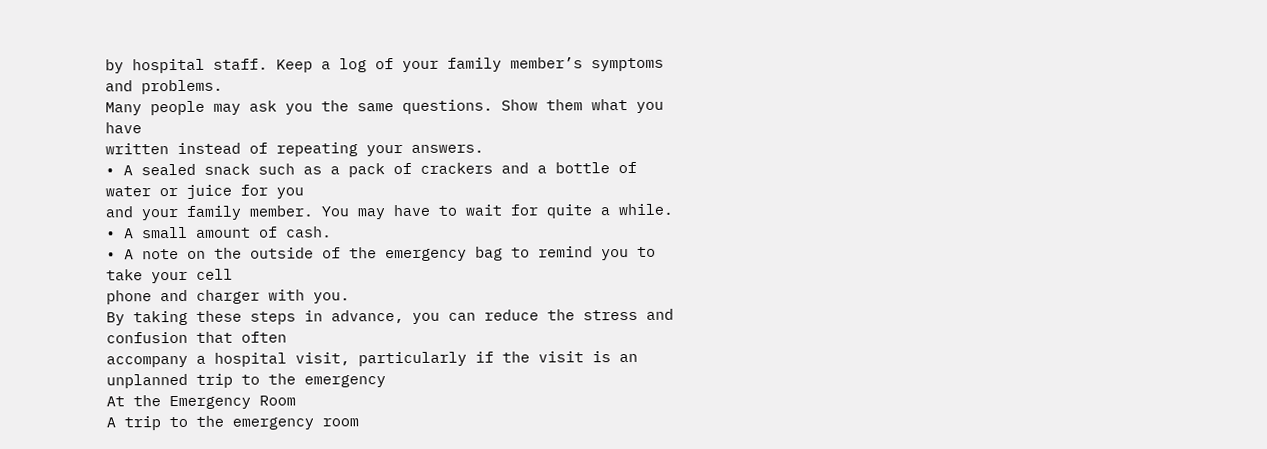by hospital staff. Keep a log of your family member’s symptoms and problems.
Many people may ask you the same questions. Show them what you have
written instead of repeating your answers.
• A sealed snack such as a pack of crackers and a bottle of water or juice for you
and your family member. You may have to wait for quite a while.
• A small amount of cash.
• A note on the outside of the emergency bag to remind you to take your cell
phone and charger with you.
By taking these steps in advance, you can reduce the stress and confusion that often
accompany a hospital visit, particularly if the visit is an unplanned trip to the emergency
At the Emergency Room
A trip to the emergency room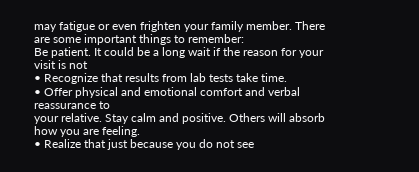may fatigue or even frighten your family member. There
are some important things to remember:
Be patient. It could be a long wait if the reason for your visit is not
• Recognize that results from lab tests take time.
• Offer physical and emotional comfort and verbal reassurance to
your relative. Stay calm and positive. Others will absorb how you are feeling.
• Realize that just because you do not see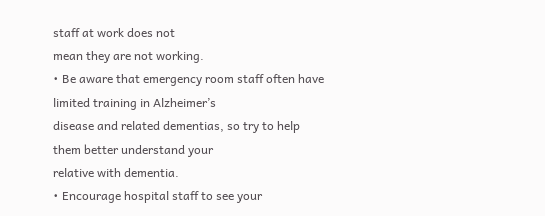staff at work does not
mean they are not working.
• Be aware that emergency room staff often have limited training in Alzheimer’s
disease and related dementias, so try to help them better understand your
relative with dementia.
• Encourage hospital staff to see your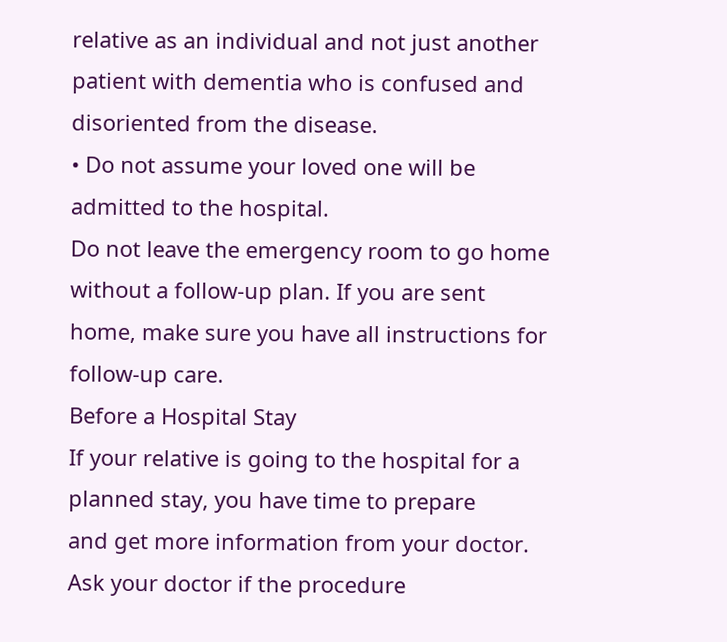relative as an individual and not just another
patient with dementia who is confused and disoriented from the disease.
• Do not assume your loved one will be admitted to the hospital.
Do not leave the emergency room to go home without a follow-up plan. If you are sent
home, make sure you have all instructions for follow-up care.
Before a Hospital Stay
If your relative is going to the hospital for a planned stay, you have time to prepare
and get more information from your doctor. Ask your doctor if the procedure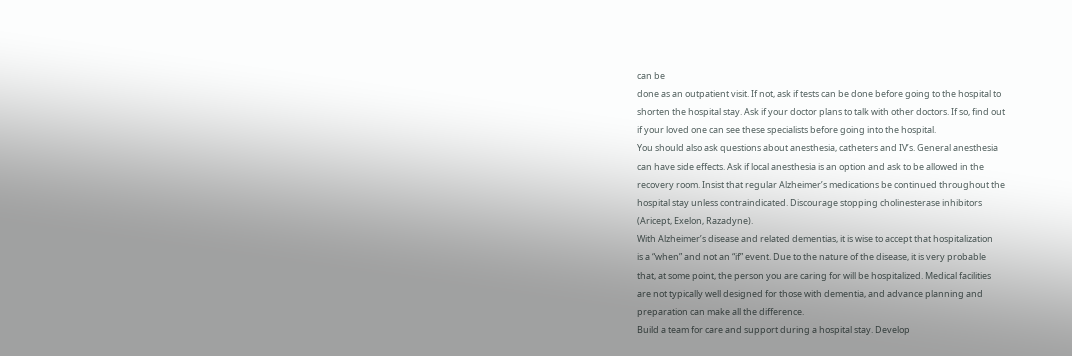can be
done as an outpatient visit. If not, ask if tests can be done before going to the hospital to
shorten the hospital stay. Ask if your doctor plans to talk with other doctors. If so, find out
if your loved one can see these specialists before going into the hospital.
You should also ask questions about anesthesia, catheters and IV’s. General anesthesia
can have side effects. Ask if local anesthesia is an option and ask to be allowed in the
recovery room. Insist that regular Alzheimer’s medications be continued throughout the
hospital stay unless contraindicated. Discourage stopping cholinesterase inhibitors
(Aricept, Exelon, Razadyne).
With Alzheimer’s disease and related dementias, it is wise to accept that hospitalization
is a “when” and not an “if” event. Due to the nature of the disease, it is very probable
that, at some point, the person you are caring for will be hospitalized. Medical facilities
are not typically well designed for those with dementia, and advance planning and
preparation can make all the difference.
Build a team for care and support during a hospital stay. Develop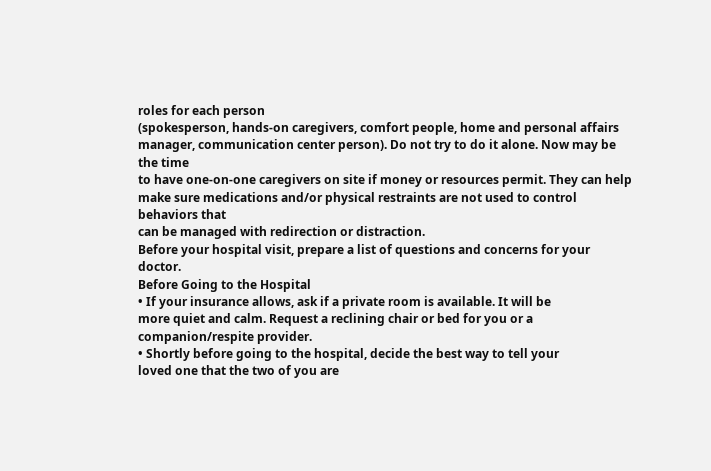roles for each person
(spokesperson, hands-on caregivers, comfort people, home and personal affairs
manager, communication center person). Do not try to do it alone. Now may be the time
to have one-on-one caregivers on site if money or resources permit. They can help
make sure medications and/or physical restraints are not used to control behaviors that
can be managed with redirection or distraction.
Before your hospital visit, prepare a list of questions and concerns for your doctor.
Before Going to the Hospital
• If your insurance allows, ask if a private room is available. It will be
more quiet and calm. Request a reclining chair or bed for you or a
companion/respite provider.
• Shortly before going to the hospital, decide the best way to tell your
loved one that the two of you are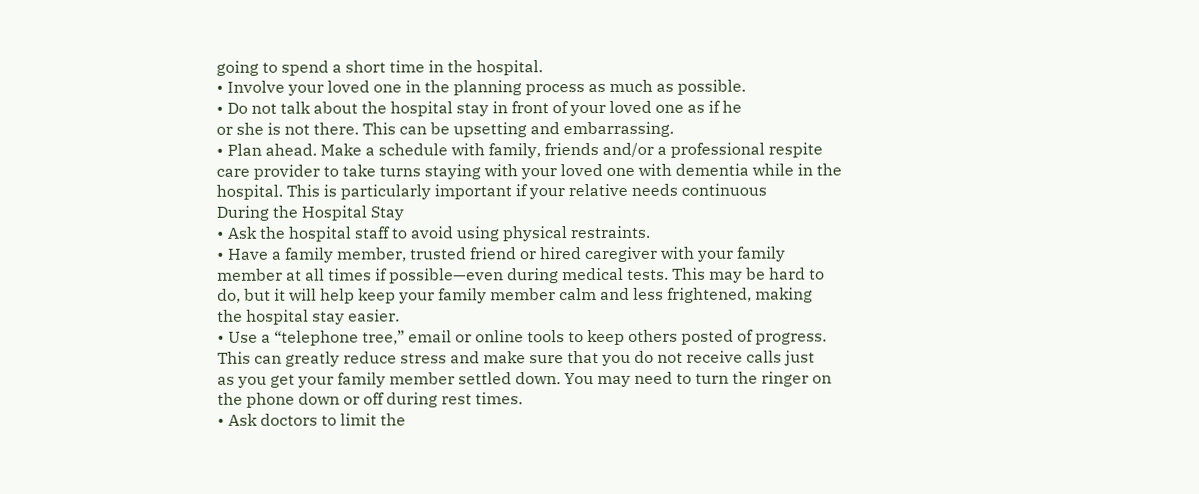going to spend a short time in the hospital.
• Involve your loved one in the planning process as much as possible.
• Do not talk about the hospital stay in front of your loved one as if he
or she is not there. This can be upsetting and embarrassing.
• Plan ahead. Make a schedule with family, friends and/or a professional respite
care provider to take turns staying with your loved one with dementia while in the
hospital. This is particularly important if your relative needs continuous
During the Hospital Stay
• Ask the hospital staff to avoid using physical restraints.
• Have a family member, trusted friend or hired caregiver with your family
member at all times if possible—even during medical tests. This may be hard to
do, but it will help keep your family member calm and less frightened, making
the hospital stay easier.
• Use a “telephone tree,” email or online tools to keep others posted of progress.
This can greatly reduce stress and make sure that you do not receive calls just
as you get your family member settled down. You may need to turn the ringer on
the phone down or off during rest times.
• Ask doctors to limit the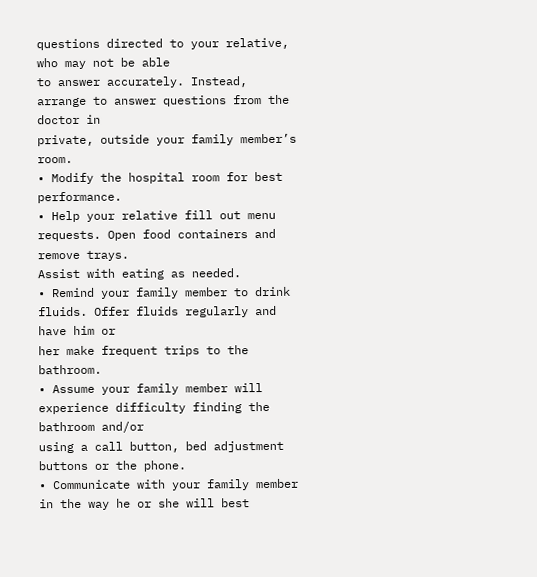questions directed to your relative, who may not be able
to answer accurately. Instead, arrange to answer questions from the doctor in
private, outside your family member’s room.
• Modify the hospital room for best performance.
• Help your relative fill out menu requests. Open food containers and remove trays.
Assist with eating as needed.
• Remind your family member to drink fluids. Offer fluids regularly and have him or
her make frequent trips to the bathroom.
• Assume your family member will experience difficulty finding the bathroom and/or
using a call button, bed adjustment buttons or the phone.
• Communicate with your family member in the way he or she will best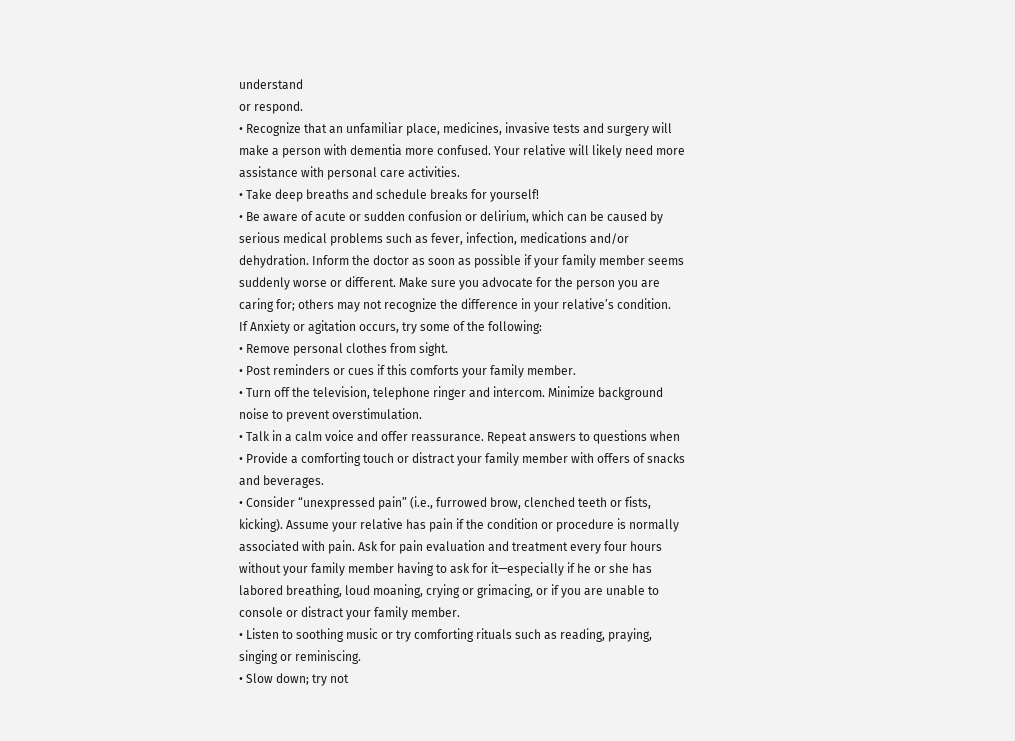understand
or respond.
• Recognize that an unfamiliar place, medicines, invasive tests and surgery will
make a person with dementia more confused. Your relative will likely need more
assistance with personal care activities.
• Take deep breaths and schedule breaks for yourself!
• Be aware of acute or sudden confusion or delirium, which can be caused by
serious medical problems such as fever, infection, medications and/or
dehydration. Inform the doctor as soon as possible if your family member seems
suddenly worse or different. Make sure you advocate for the person you are
caring for; others may not recognize the difference in your relative’s condition.
If Anxiety or agitation occurs, try some of the following:
• Remove personal clothes from sight.
• Post reminders or cues if this comforts your family member.
• Turn off the television, telephone ringer and intercom. Minimize background
noise to prevent overstimulation.
• Talk in a calm voice and offer reassurance. Repeat answers to questions when
• Provide a comforting touch or distract your family member with offers of snacks
and beverages.
• Consider “unexpressed pain” (i.e., furrowed brow, clenched teeth or fists,
kicking). Assume your relative has pain if the condition or procedure is normally
associated with pain. Ask for pain evaluation and treatment every four hours
without your family member having to ask for it—especially if he or she has
labored breathing, loud moaning, crying or grimacing, or if you are unable to
console or distract your family member.
• Listen to soothing music or try comforting rituals such as reading, praying,
singing or reminiscing.
• Slow down; try not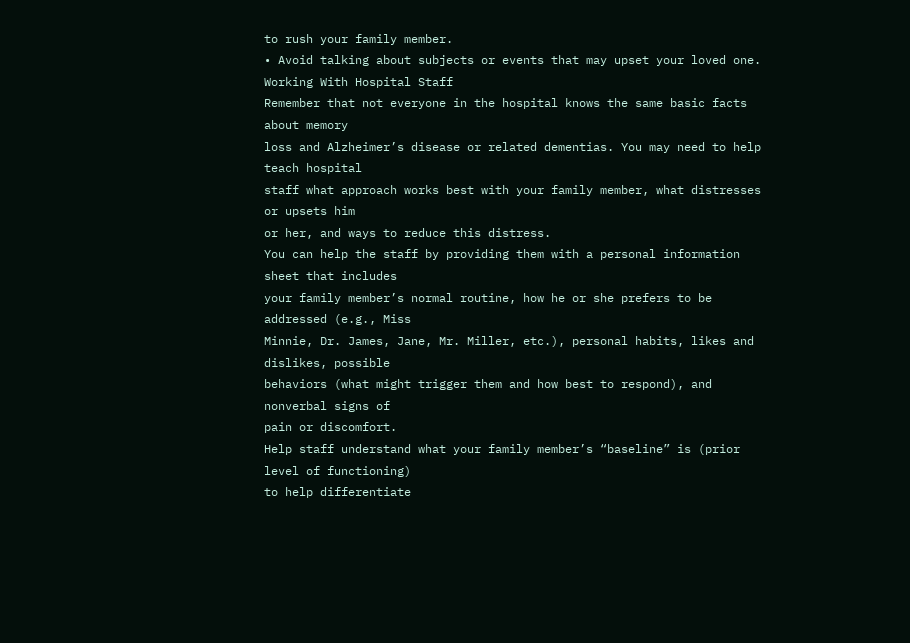to rush your family member.
• Avoid talking about subjects or events that may upset your loved one.
Working With Hospital Staff
Remember that not everyone in the hospital knows the same basic facts about memory
loss and Alzheimer’s disease or related dementias. You may need to help teach hospital
staff what approach works best with your family member, what distresses or upsets him
or her, and ways to reduce this distress.
You can help the staff by providing them with a personal information sheet that includes
your family member’s normal routine, how he or she prefers to be addressed (e.g., Miss
Minnie, Dr. James, Jane, Mr. Miller, etc.), personal habits, likes and dislikes, possible
behaviors (what might trigger them and how best to respond), and nonverbal signs of
pain or discomfort.
Help staff understand what your family member’s “baseline” is (prior level of functioning)
to help differentiate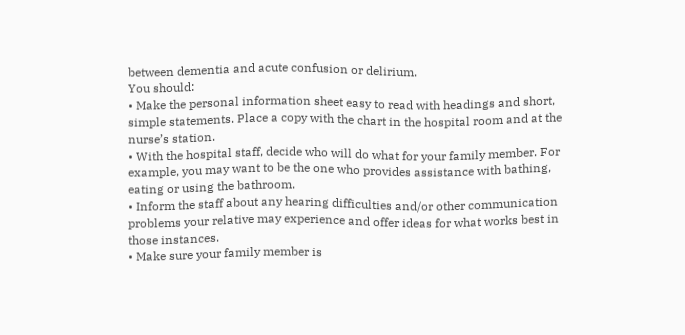between dementia and acute confusion or delirium.
You should:
• Make the personal information sheet easy to read with headings and short,
simple statements. Place a copy with the chart in the hospital room and at the
nurse’s station.
• With the hospital staff, decide who will do what for your family member. For
example, you may want to be the one who provides assistance with bathing,
eating or using the bathroom.
• Inform the staff about any hearing difficulties and/or other communication
problems your relative may experience and offer ideas for what works best in
those instances.
• Make sure your family member is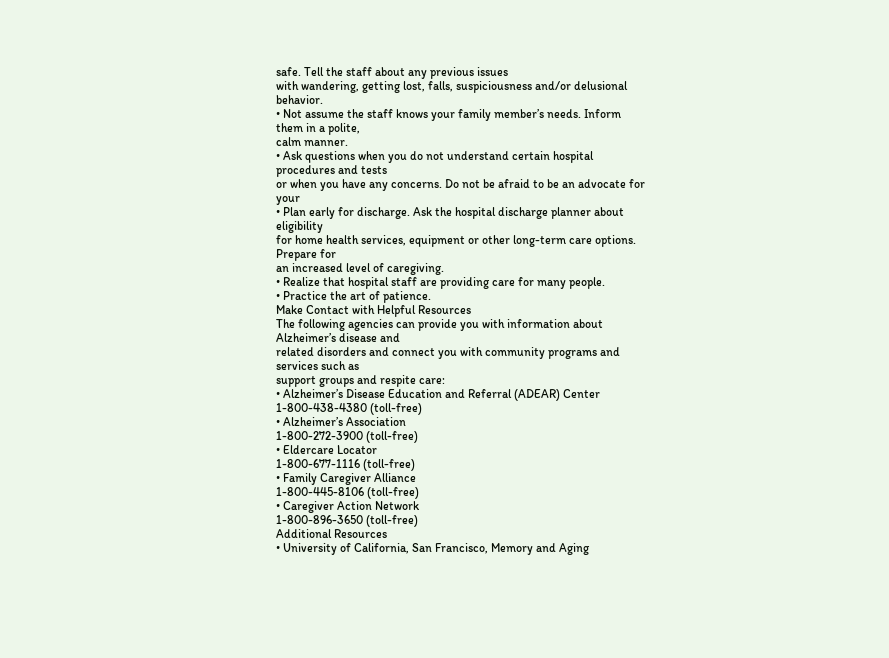safe. Tell the staff about any previous issues
with wandering, getting lost, falls, suspiciousness and/or delusional behavior.
• Not assume the staff knows your family member’s needs. Inform them in a polite,
calm manner.
• Ask questions when you do not understand certain hospital procedures and tests
or when you have any concerns. Do not be afraid to be an advocate for your
• Plan early for discharge. Ask the hospital discharge planner about eligibility
for home health services, equipment or other long-term care options. Prepare for
an increased level of caregiving.
• Realize that hospital staff are providing care for many people.
• Practice the art of patience.
Make Contact with Helpful Resources
The following agencies can provide you with information about Alzheimer’s disease and
related disorders and connect you with community programs and services such as
support groups and respite care:
• Alzheimer’s Disease Education and Referral (ADEAR) Center
1-800-438-4380 (toll-free)
• Alzheimer’s Association
1-800-272-3900 (toll-free)
• Eldercare Locator
1-800-677-1116 (toll-free)
• Family Caregiver Alliance
1-800-445-8106 (toll-free)
• Caregiver Action Network
1-800-896-3650 (toll-free)
Additional Resources
• University of California, San Francisco, Memory and Aging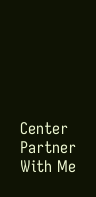Center
Partner With Me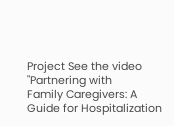Project See the video "Partnering with
Family Caregivers: A Guide for Hospitalization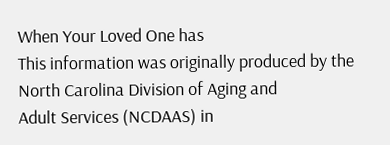When Your Loved One has
This information was originally produced by the North Carolina Division of Aging and
Adult Services (NCDAAS) in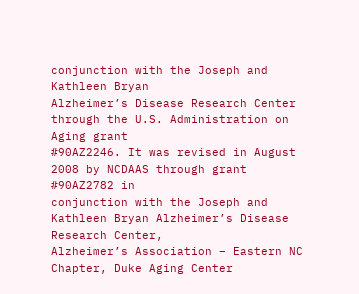conjunction with the Joseph and Kathleen Bryan
Alzheimer’s Disease Research Center through the U.S. Administration on Aging grant
#90AZ2246. It was revised in August 2008 by NCDAAS through grant #90AZ2782 in
conjunction with the Joseph and Kathleen Bryan Alzheimer’s Disease Research Center,
Alzheimer’s Association – Eastern NC Chapter, Duke Aging Center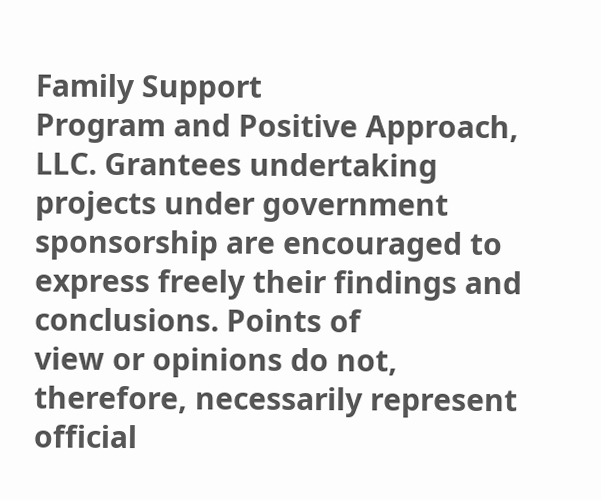Family Support
Program and Positive Approach, LLC. Grantees undertaking projects under government
sponsorship are encouraged to express freely their findings and conclusions. Points of
view or opinions do not, therefore, necessarily represent official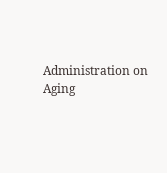Administration on Aging